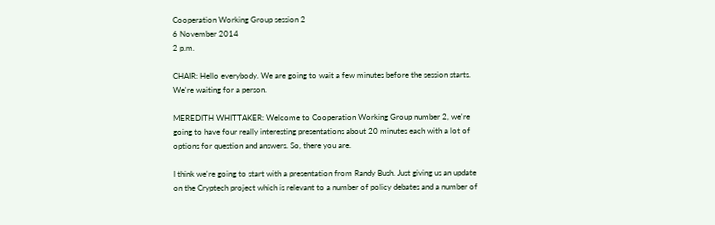Cooperation Working Group session 2
6 November 2014
2 p.m.

CHAIR: Hello everybody. We are going to wait a few minutes before the session starts. We're waiting for a person.

MEREDITH WHITTAKER: Welcome to Cooperation Working Group number 2, we're going to have four really interesting presentations about 20 minutes each with a lot of options for question and answers. So, there you are.

I think we're going to start with a presentation from Randy Bush. Just giving us an update on the Cryptech project which is relevant to a number of policy debates and a number of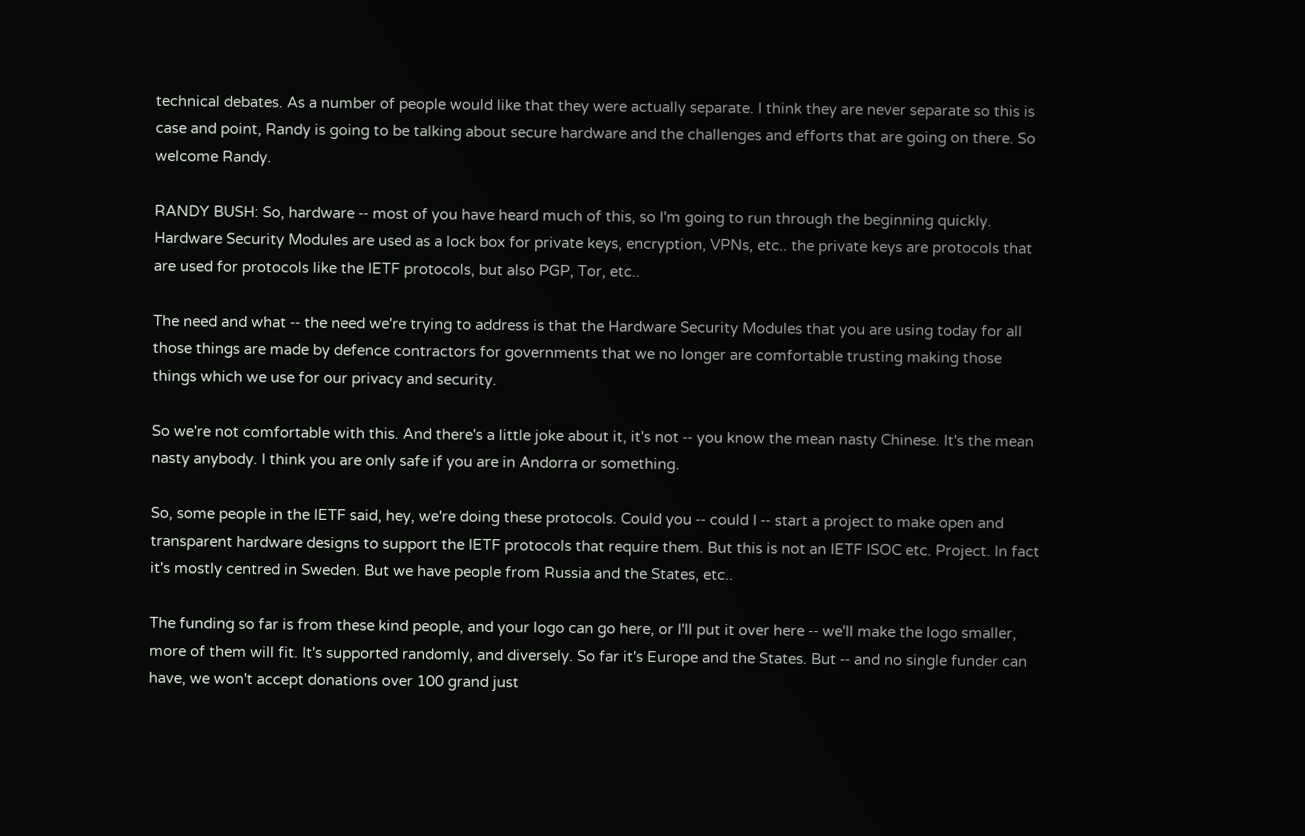technical debates. As a number of people would like that they were actually separate. I think they are never separate so this is case and point, Randy is going to be talking about secure hardware and the challenges and efforts that are going on there. So welcome Randy.

RANDY BUSH: So, hardware ‑‑ most of you have heard much of this, so I'm going to run through the beginning quickly. Hardware Security Modules are used as a lock box for private keys, encryption, VPNs, etc.. the private keys are protocols that are used for protocols like the IETF protocols, but also PGP, Tor, etc..

The need and what ‑‑ the need we're trying to address is that the Hardware Security Modules that you are using today for all those things are made by defence contractors for governments that we no longer are comfortable trusting making those things which we use for our privacy and security.

So we're not comfortable with this. And there's a little joke about it, it's not ‑‑ you know the mean nasty Chinese. It's the mean nasty anybody. I think you are only safe if you are in Andorra or something.

So, some people in the IETF said, hey, we're doing these protocols. Could you ‑‑ could I ‑‑ start a project to make open and transparent hardware designs to support the IETF protocols that require them. But this is not an IETF ISOC etc. Project. In fact it's mostly centred in Sweden. But we have people from Russia and the States, etc..

The funding so far is from these kind people, and your logo can go here, or I'll put it over here ‑‑ we'll make the logo smaller, more of them will fit. It's supported randomly, and diversely. So far it's Europe and the States. But ‑‑ and no single funder can have, we won't accept donations over 100 grand just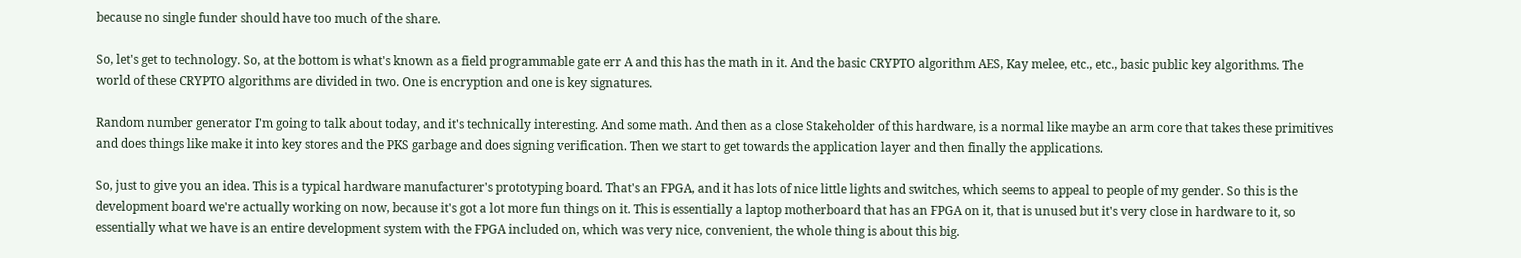because no single funder should have too much of the share.

So, let's get to technology. So, at the bottom is what's known as a field programmable gate err A and this has the math in it. And the basic CRYPTO algorithm AES, Kay melee, etc., etc., basic public key algorithms. The world of these CRYPTO algorithms are divided in two. One is encryption and one is key signatures.

Random number generator I'm going to talk about today, and it's technically interesting. And some math. And then as a close Stakeholder of this hardware, is a normal like maybe an arm core that takes these primitives and does things like make it into key stores and the PKS garbage and does signing verification. Then we start to get towards the application layer and then finally the applications.

So, just to give you an idea. This is a typical hardware manufacturer's prototyping board. That's an FPGA, and it has lots of nice little lights and switches, which seems to appeal to people of my gender. So this is the development board we're actually working on now, because it's got a lot more fun things on it. This is essentially a laptop motherboard that has an FPGA on it, that is unused but it's very close in hardware to it, so essentially what we have is an entire development system with the FPGA included on, which was very nice, convenient, the whole thing is about this big.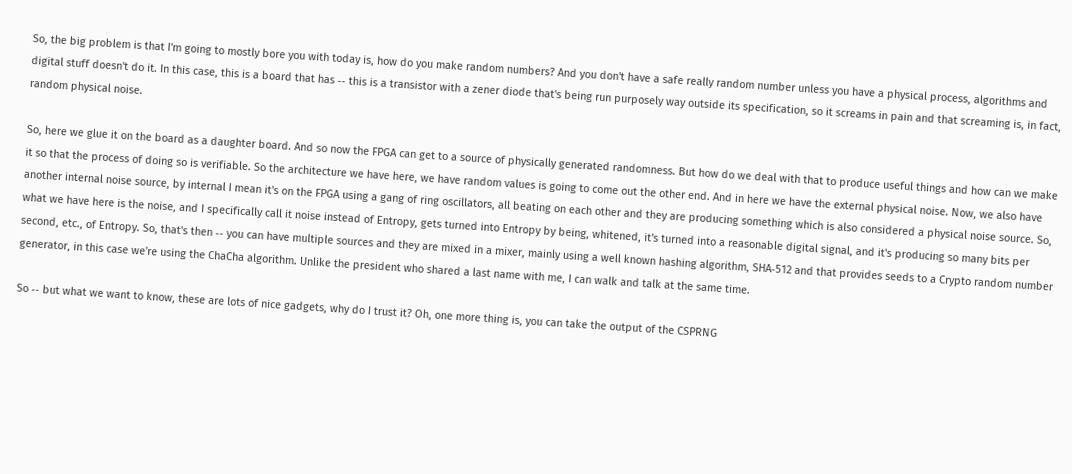So, the big problem is that I'm going to mostly bore you with today is, how do you make random numbers? And you don't have a safe really random number unless you have a physical process, algorithms and digital stuff doesn't do it. In this case, this is a board that has ‑‑ this is a transistor with a zener diode that's being run purposely way outside its specification, so it screams in pain and that screaming is, in fact, random physical noise.

So, here we glue it on the board as a daughter board. And so now the FPGA can get to a source of physically generated randomness. But how do we deal with that to produce useful things and how can we make it so that the process of doing so is verifiable. So the architecture we have here, we have random values is going to come out the other end. And in here we have the external physical noise. Now, we also have another internal noise source, by internal I mean it's on the FPGA using a gang of ring oscillators, all beating on each other and they are producing something which is also considered a physical noise source. So, what we have here is the noise, and I specifically call it noise instead of Entropy, gets turned into Entropy by being, whitened, it's turned into a reasonable digital signal, and it's producing so many bits per second, etc., of Entropy. So, that's then ‑‑ you can have multiple sources and they are mixed in a mixer, mainly using a well known hashing algorithm, SHA‑512 and that provides seeds to a Crypto random number generator, in this case we're using the ChaCha algorithm. Unlike the president who shared a last name with me, I can walk and talk at the same time.

So ‑‑ but what we want to know, these are lots of nice gadgets, why do I trust it? Oh, one more thing is, you can take the output of the CSPRNG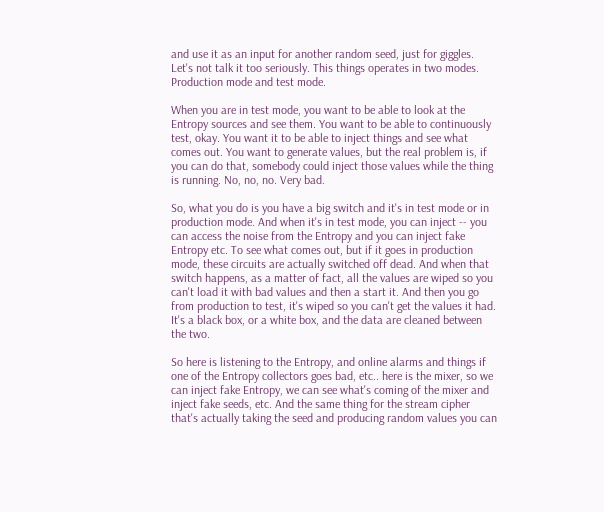and use it as an input for another random seed, just for giggles. Let's not talk it too seriously. This things operates in two modes. Production mode and test mode.

When you are in test mode, you want to be able to look at the Entropy sources and see them. You want to be able to continuously test, okay. You want it to be able to inject things and see what comes out. You want to generate values, but the real problem is, if you can do that, somebody could inject those values while the thing is running. No, no, no. Very bad.

So, what you do is you have a big switch and it's in test mode or in production mode. And when it's in test mode, you can inject ‑‑ you can access the noise from the Entropy and you can inject fake Entropy etc. To see what comes out, but if it goes in production mode, these circuits are actually switched off dead. And when that switch happens, as a matter of fact, all the values are wiped so you can't load it with bad values and then a start it. And then you go from production to test, it's wiped so you can't get the values it had. It's a black box, or a white box, and the data are cleaned between the two.

So here is listening to the Entropy, and online alarms and things if one of the Entropy collectors goes bad, etc.. here is the mixer, so we can inject fake Entropy, we can see what's coming of the mixer and inject fake seeds, etc. And the same thing for the stream cipher that's actually taking the seed and producing random values you can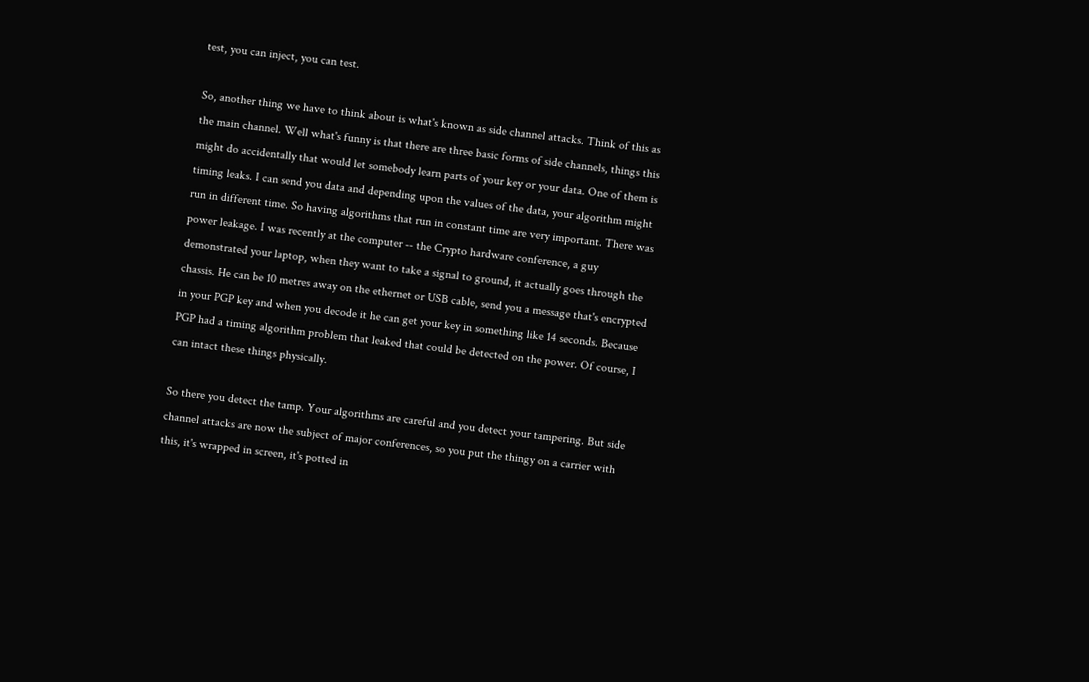test, you can inject, you can test.

So, another thing we have to think about is what's known as side channel attacks. Think of this as the main channel. Well what's funny is that there are three basic forms of side channels, things this might do accidentally that would let somebody learn parts of your key or your data. One of them is timing leaks. I can send you data and depending upon the values of the data, your algorithm might run in different time. So having algorithms that run in constant time are very important. There was power leakage. I was recently at the computer ‑‑ the Crypto hardware conference, a guy demonstrated your laptop, when they want to take a signal to ground, it actually goes through the chassis. He can be 10 metres away on the ethernet or USB cable, send you a message that's encrypted in your PGP key and when you decode it he can get your key in something like 14 seconds. Because PGP had a timing algorithm problem that leaked that could be detected on the power. Of course, I can intact these things physically.

So there you detect the tamp. Your algorithms are careful and you detect your tampering. But side channel attacks are now the subject of major conferences, so you put the thingy on a carrier with this, it's wrapped in screen, it's potted in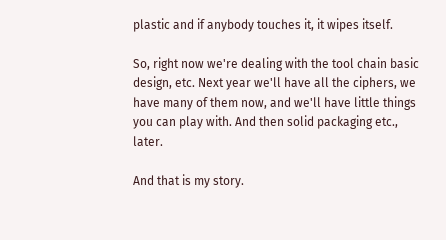plastic and if anybody touches it, it wipes itself.

So, right now we're dealing with the tool chain basic design, etc. Next year we'll have all the ciphers, we have many of them now, and we'll have little things you can play with. And then solid packaging etc., later.

And that is my story.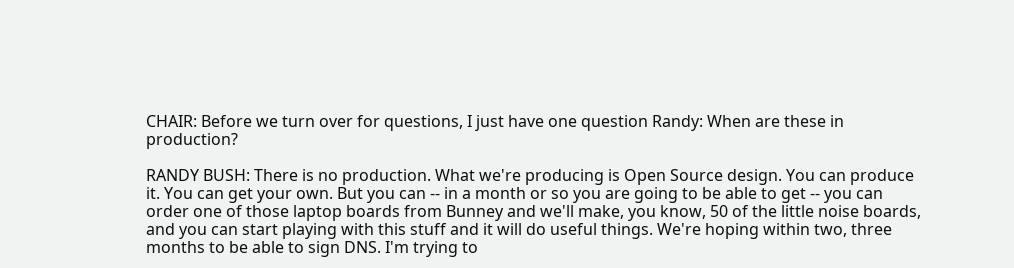CHAIR: Before we turn over for questions, I just have one question Randy: When are these in production?

RANDY BUSH: There is no production. What we're producing is Open Source design. You can produce it. You can get your own. But you can ‑‑ in a month or so you are going to be able to get ‑‑ you can order one of those laptop boards from Bunney and we'll make, you know, 50 of the little noise boards, and you can start playing with this stuff and it will do useful things. We're hoping within two, three months to be able to sign DNS. I'm trying to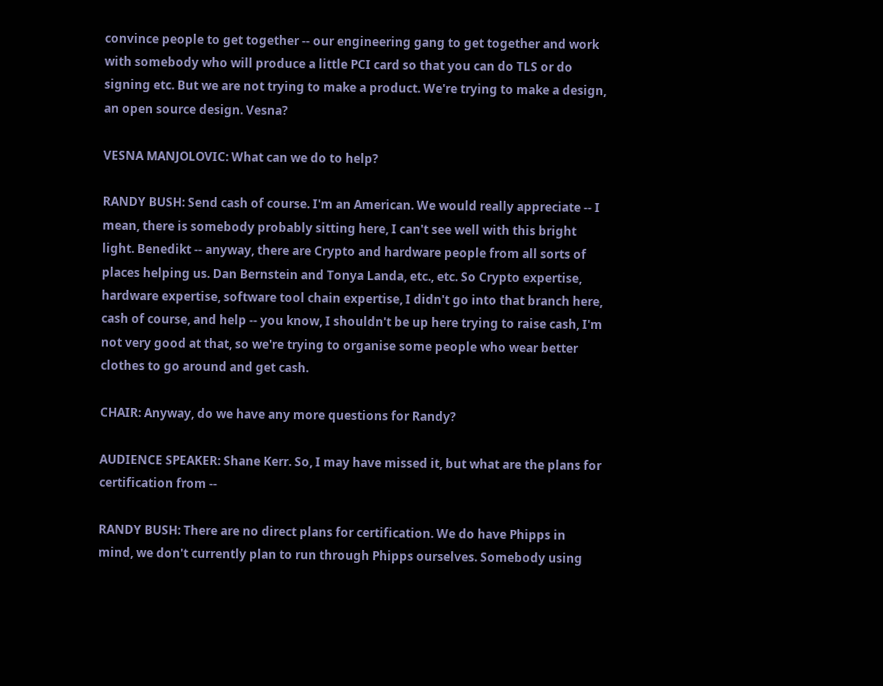convince people to get together ‑‑ our engineering gang to get together and work with somebody who will produce a little PCI card so that you can do TLS or do signing etc. But we are not trying to make a product. We're trying to make a design, an open source design. Vesna?

VESNA MANJOLOVIC: What can we do to help?

RANDY BUSH: Send cash of course. I'm an American. We would really appreciate ‑‑ I mean, there is somebody probably sitting here, I can't see well with this bright light. Benedikt ‑‑ anyway, there are Crypto and hardware people from all sorts of places helping us. Dan Bernstein and Tonya Landa, etc., etc. So Crypto expertise, hardware expertise, software tool chain expertise, I didn't go into that branch here, cash of course, and help ‑‑ you know, I shouldn't be up here trying to raise cash, I'm not very good at that, so we're trying to organise some people who wear better clothes to go around and get cash.

CHAIR: Anyway, do we have any more questions for Randy?

AUDIENCE SPEAKER: Shane Kerr. So, I may have missed it, but what are the plans for certification from ‑‑

RANDY BUSH: There are no direct plans for certification. We do have Phipps in mind, we don't currently plan to run through Phipps ourselves. Somebody using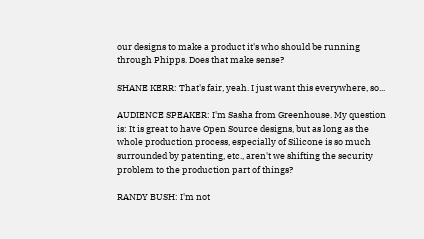our designs to make a product it's who should be running through Phipps. Does that make sense?

SHANE KERR: That's fair, yeah. I just want this everywhere, so...

AUDIENCE SPEAKER: I'm Sasha from Greenhouse. My question is: It is great to have Open Source designs, but as long as the whole production process, especially of Silicone is so much surrounded by patenting, etc., aren't we shifting the security problem to the production part of things?

RANDY BUSH: I'm not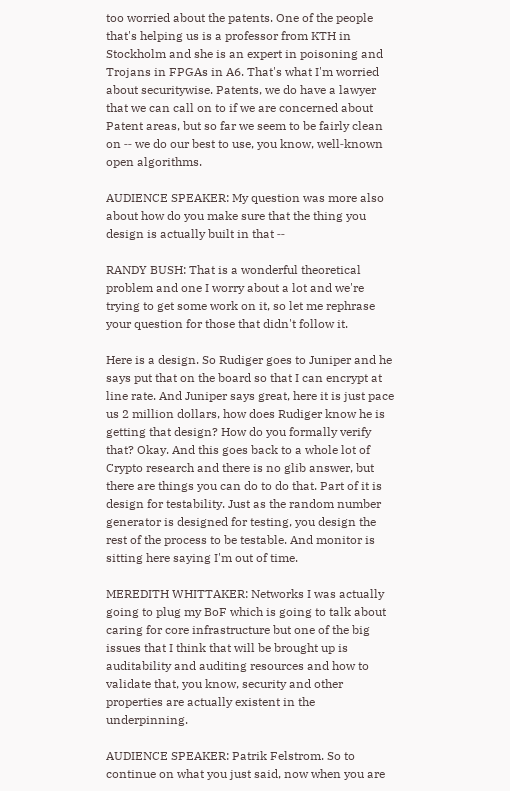too worried about the patents. One of the people that's helping us is a professor from KTH in Stockholm and she is an expert in poisoning and Trojans in FPGAs in A6. That's what I'm worried about securitywise. Patents, we do have a lawyer that we can call on to if we are concerned about Patent areas, but so far we seem to be fairly clean on ‑‑ we do our best to use, you know, well‑known open algorithms.

AUDIENCE SPEAKER: My question was more also about how do you make sure that the thing you design is actually built in that ‑‑

RANDY BUSH: That is a wonderful theoretical problem and one I worry about a lot and we're trying to get some work on it, so let me rephrase your question for those that didn't follow it.

Here is a design. So Rudiger goes to Juniper and he says put that on the board so that I can encrypt at line rate. And Juniper says great, here it is just pace us 2 million dollars, how does Rudiger know he is getting that design? How do you formally verify that? Okay. And this goes back to a whole lot of Crypto research and there is no glib answer, but there are things you can do to do that. Part of it is design for testability. Just as the random number generator is designed for testing, you design the rest of the process to be testable. And monitor is sitting here saying I'm out of time.

MEREDITH WHITTAKER: Networks I was actually going to plug my BoF which is going to talk about caring for core infrastructure but one of the big issues that I think that will be brought up is auditability and auditing resources and how to validate that, you know, security and other properties are actually existent in the underpinning.

AUDIENCE SPEAKER: Patrik Felstrom. So to continue on what you just said, now when you are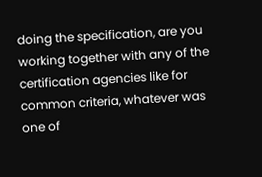doing the specification, are you working together with any of the certification agencies like for common criteria, whatever was one of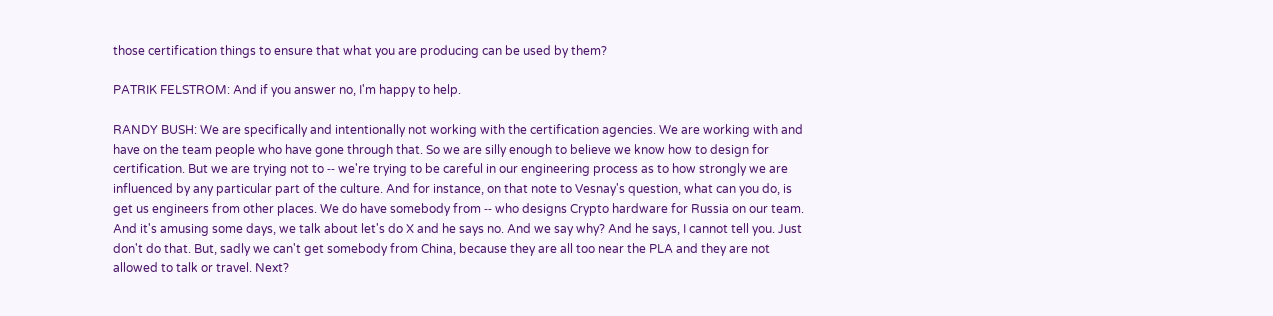those certification things to ensure that what you are producing can be used by them?

PATRIK FELSTROM: And if you answer no, I'm happy to help.

RANDY BUSH: We are specifically and intentionally not working with the certification agencies. We are working with and have on the team people who have gone through that. So we are silly enough to believe we know how to design for certification. But we are trying not to ‑‑ we're trying to be careful in our engineering process as to how strongly we are influenced by any particular part of the culture. And for instance, on that note to Vesnay's question, what can you do, is get us engineers from other places. We do have somebody from ‑‑ who designs Crypto hardware for Russia on our team. And it's amusing some days, we talk about let's do X and he says no. And we say why? And he says, I cannot tell you. Just don't do that. But, sadly we can't get somebody from China, because they are all too near the PLA and they are not allowed to talk or travel. Next?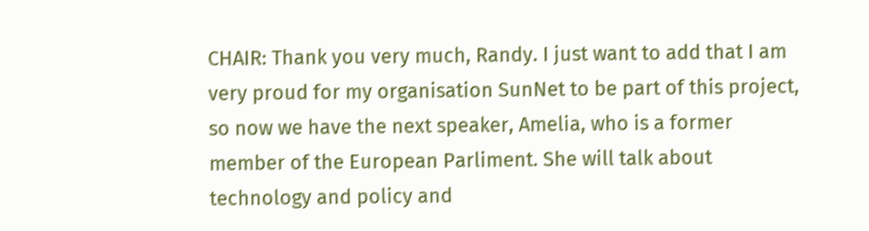CHAIR: Thank you very much, Randy. I just want to add that I am very proud for my organisation SunNet to be part of this project, so now we have the next speaker, Amelia, who is a former member of the European Parliment. She will talk about technology and policy and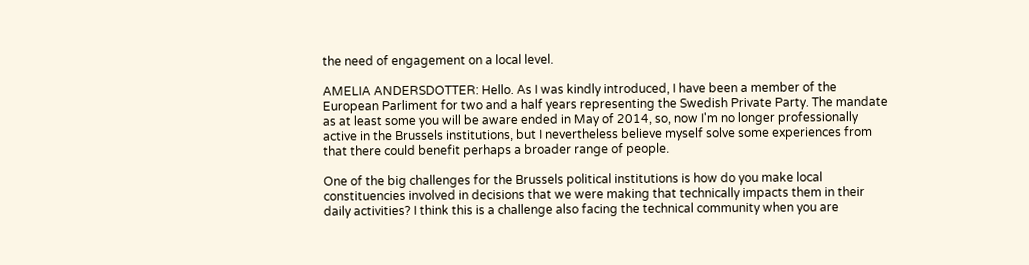the need of engagement on a local level.

AMELIA ANDERSDOTTER: Hello. As I was kindly introduced, I have been a member of the European Parliment for two and a half years representing the Swedish Private Party. The mandate as at least some you will be aware ended in May of 2014, so, now I'm no longer professionally active in the Brussels institutions, but I nevertheless believe myself solve some experiences from that there could benefit perhaps a broader range of people.

One of the big challenges for the Brussels political institutions is how do you make local constituencies involved in decisions that we were making that technically impacts them in their daily activities? I think this is a challenge also facing the technical community when you are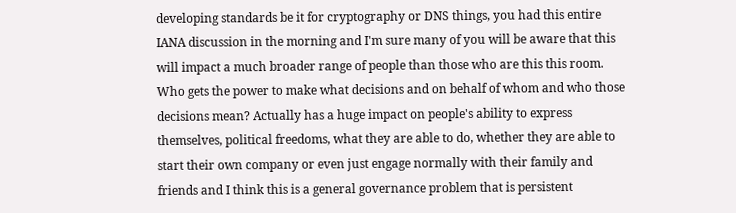developing standards be it for cryptography or DNS things, you had this entire IANA discussion in the morning and I'm sure many of you will be aware that this will impact a much broader range of people than those who are this this room. Who gets the power to make what decisions and on behalf of whom and who those decisions mean? Actually has a huge impact on people's ability to express themselves, political freedoms, what they are able to do, whether they are able to start their own company or even just engage normally with their family and friends and I think this is a general governance problem that is persistent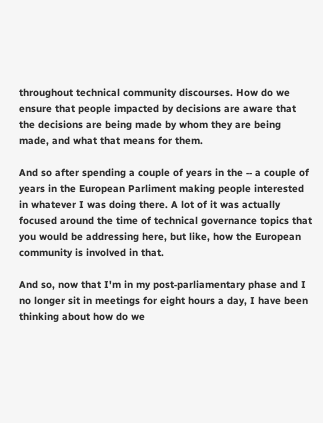throughout technical community discourses. How do we ensure that people impacted by decisions are aware that the decisions are being made by whom they are being made, and what that means for them.

And so after spending a couple of years in the ‑‑ a couple of years in the European Parliment making people interested in whatever I was doing there. A lot of it was actually focused around the time of technical governance topics that you would be addressing here, but like, how the European community is involved in that.

And so, now that I'm in my post‑parliamentary phase and I no longer sit in meetings for eight hours a day, I have been thinking about how do we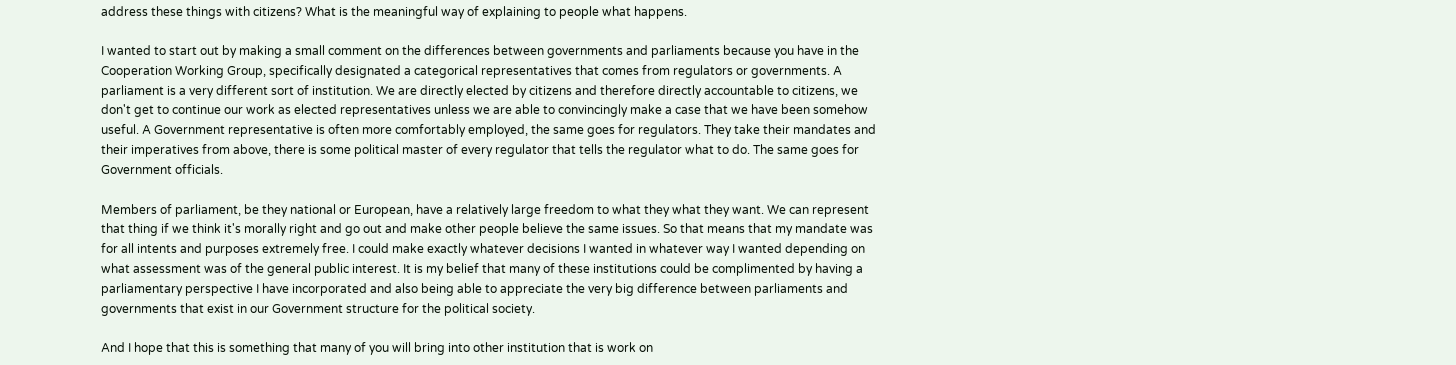address these things with citizens? What is the meaningful way of explaining to people what happens.

I wanted to start out by making a small comment on the differences between governments and parliaments because you have in the Cooperation Working Group, specifically designated a categorical representatives that comes from regulators or governments. A parliament is a very different sort of institution. We are directly elected by citizens and therefore directly accountable to citizens, we don't get to continue our work as elected representatives unless we are able to convincingly make a case that we have been somehow useful. A Government representative is often more comfortably employed, the same goes for regulators. They take their mandates and their imperatives from above, there is some political master of every regulator that tells the regulator what to do. The same goes for Government officials.

Members of parliament, be they national or European, have a relatively large freedom to what they what they want. We can represent that thing if we think it's morally right and go out and make other people believe the same issues. So that means that my mandate was for all intents and purposes extremely free. I could make exactly whatever decisions I wanted in whatever way I wanted depending on what assessment was of the general public interest. It is my belief that many of these institutions could be complimented by having a parliamentary perspective I have incorporated and also being able to appreciate the very big difference between parliaments and governments that exist in our Government structure for the political society.

And I hope that this is something that many of you will bring into other institution that is work on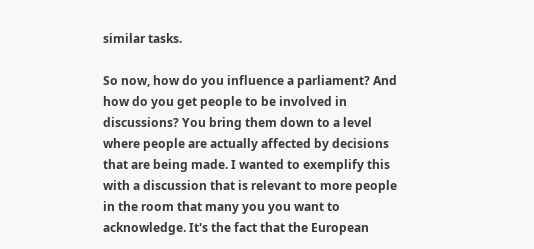similar tasks.

So now, how do you influence a parliament? And how do you get people to be involved in discussions? You bring them down to a level where people are actually affected by decisions that are being made. I wanted to exemplify this with a discussion that is relevant to more people in the room that many you you want to acknowledge. It's the fact that the European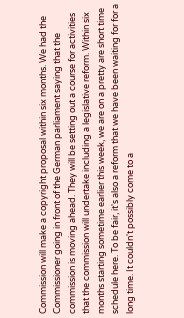Commission will make a copyright proposal within six months. We had the Commissioner going in front of the German parliament saying that the commission is moving ahead. They will be setting out a course for activities that the commission will undertake including a legislative reform. Within six months starting sometime earlier this week, we are on a pretty are short time schedule here. To be fair, it's also a reform that we have been waiting for for a long time. It couldn't possibly come to a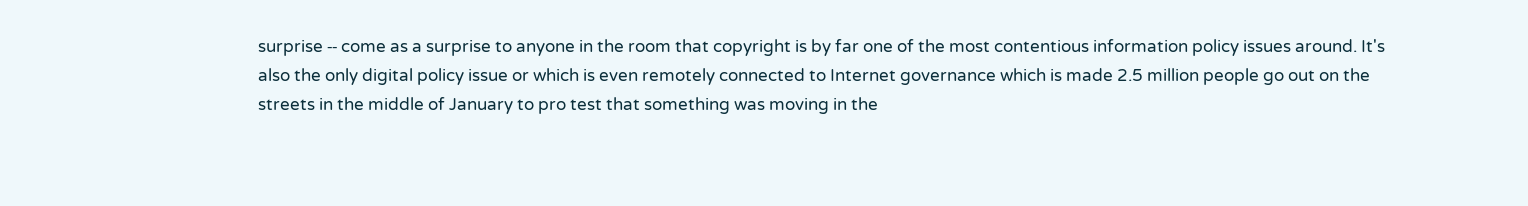surprise ‑‑ come as a surprise to anyone in the room that copyright is by far one of the most contentious information policy issues around. It's also the only digital policy issue or which is even remotely connected to Internet governance which is made 2.5 million people go out on the streets in the middle of January to pro test that something was moving in the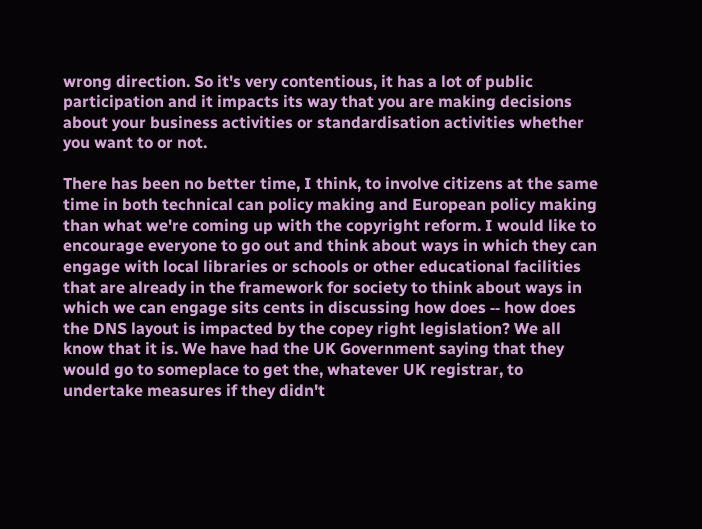wrong direction. So it's very contentious, it has a lot of public participation and it impacts its way that you are making decisions about your business activities or standardisation activities whether you want to or not.

There has been no better time, I think, to involve citizens at the same time in both technical can policy making and European policy making than what we're coming up with the copyright reform. I would like to encourage everyone to go out and think about ways in which they can engage with local libraries or schools or other educational facilities that are already in the framework for society to think about ways in which we can engage sits cents in discussing how does ‑‑ how does the DNS layout is impacted by the copey right legislation? We all know that it is. We have had the UK Government saying that they would go to someplace to get the, whatever UK registrar, to undertake measures if they didn't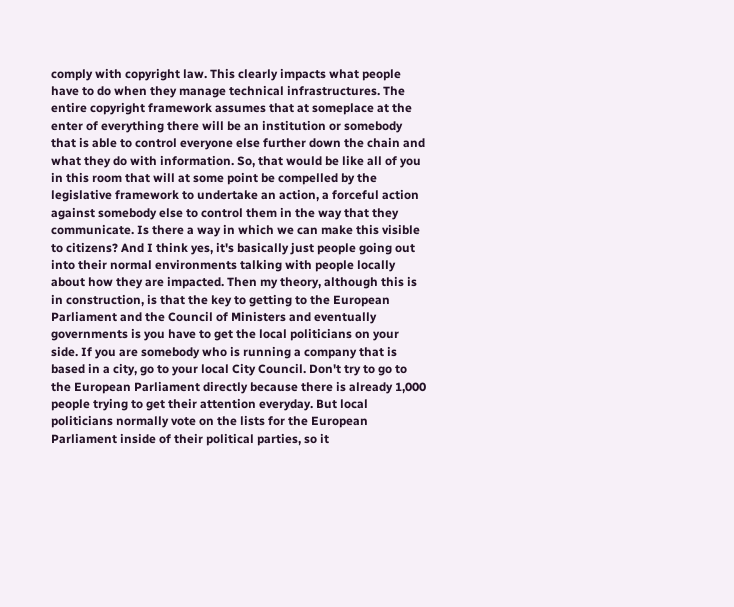comply with copyright law. This clearly impacts what people have to do when they manage technical infrastructures. The entire copyright framework assumes that at someplace at the enter of everything there will be an institution or somebody that is able to control everyone else further down the chain and what they do with information. So, that would be like all of you in this room that will at some point be compelled by the legislative framework to undertake an action, a forceful action against somebody else to control them in the way that they communicate. Is there a way in which we can make this visible to citizens? And I think yes, it's basically just people going out into their normal environments talking with people locally about how they are impacted. Then my theory, although this is in construction, is that the key to getting to the European Parliament and the Council of Ministers and eventually governments is you have to get the local politicians on your side. If you are somebody who is running a company that is based in a city, go to your local City Council. Don't try to go to the European Parliament directly because there is already 1,000 people trying to get their attention everyday. But local politicians normally vote on the lists for the European Parliament inside of their political parties, so it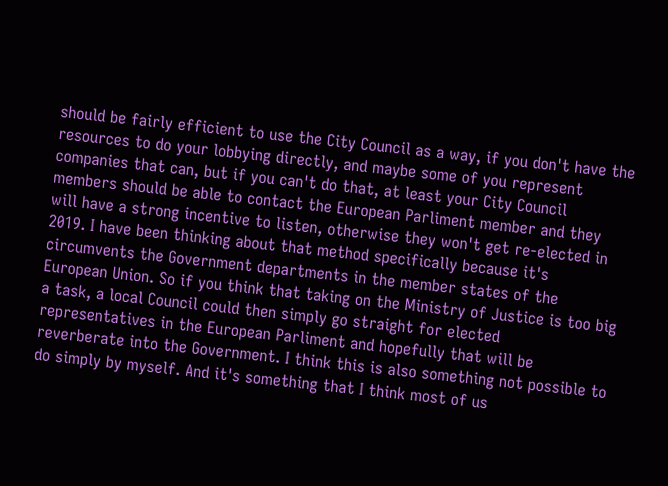should be fairly efficient to use the City Council as a way, if you don't have the resources to do your lobbying directly, and maybe some of you represent companies that can, but if you can't do that, at least your City Council members should be able to contact the European Parliment member and they will have a strong incentive to listen, otherwise they won't get re‑elected in 2019. I have been thinking about that method specifically because it's circumvents the Government departments in the member states of the European Union. So if you think that taking on the Ministry of Justice is too big a task, a local Council could then simply go straight for elected representatives in the European Parliment and hopefully that will be reverberate into the Government. I think this is also something not possible to do simply by myself. And it's something that I think most of us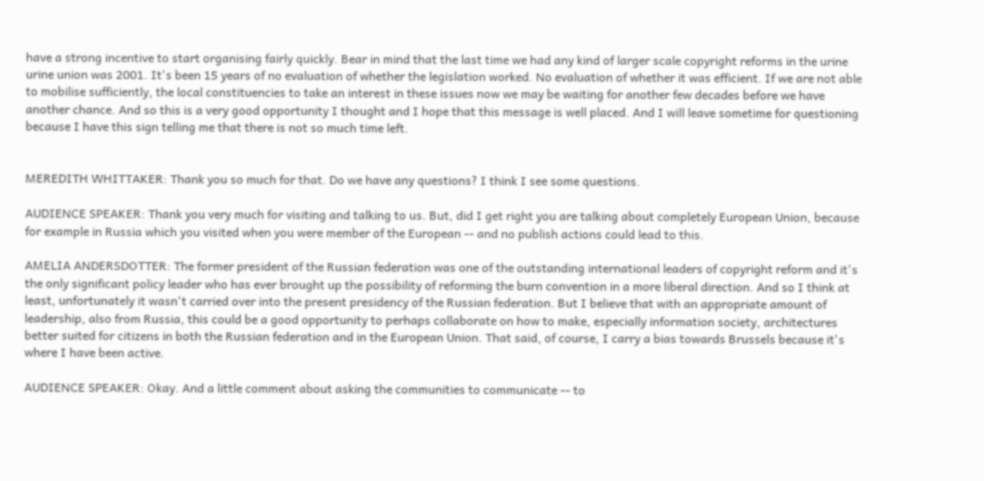have a strong incentive to start organising fairly quickly. Bear in mind that the last time we had any kind of larger scale copyright reforms in the urine urine union was 2001. It's been 15 years of no evaluation of whether the legislation worked. No evaluation of whether it was efficient. If we are not able to mobilise sufficiently, the local constituencies to take an interest in these issues now we may be waiting for another few decades before we have another chance. And so this is a very good opportunity I thought and I hope that this message is well placed. And I will leave sometime for questioning because I have this sign telling me that there is not so much time left.


MEREDITH WHITTAKER: Thank you so much for that. Do we have any questions? I think I see some questions.

AUDIENCE SPEAKER: Thank you very much for visiting and talking to us. But, did I get right you are talking about completely European Union, because for example in Russia which you visited when you were member of the European ‑‑ and no publish actions could lead to this.

AMELIA ANDERSDOTTER: The former president of the Russian federation was one of the outstanding international leaders of copyright reform and it's the only significant policy leader who has ever brought up the possibility of reforming the burn convention in a more liberal direction. And so I think at least, unfortunately it wasn't carried over into the present presidency of the Russian federation. But I believe that with an appropriate amount of leadership, also from Russia, this could be a good opportunity to perhaps collaborate on how to make, especially information society, architectures better suited for citizens in both the Russian federation and in the European Union. That said, of course, I carry a bias towards Brussels because it's where I have been active.

AUDIENCE SPEAKER: Okay. And a little comment about asking the communities to communicate ‑‑ to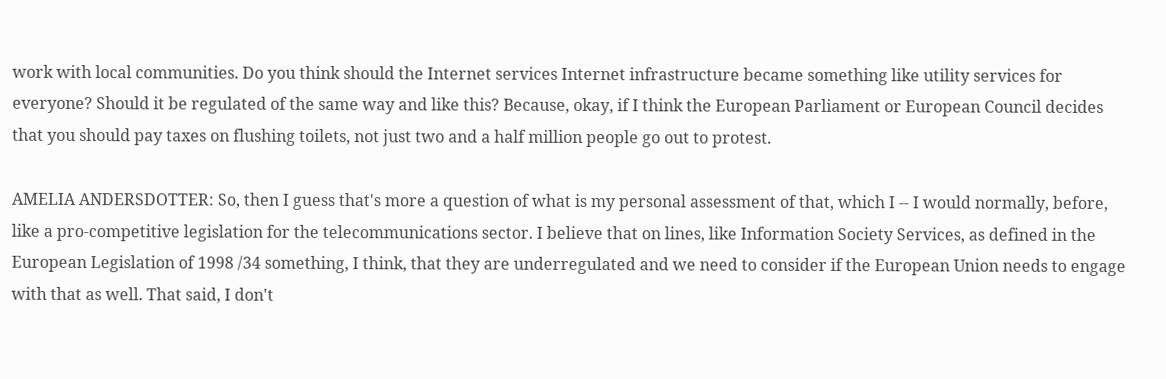work with local communities. Do you think should the Internet services Internet infrastructure became something like utility services for everyone? Should it be regulated of the same way and like this? Because, okay, if I think the European Parliament or European Council decides that you should pay taxes on flushing toilets, not just two and a half million people go out to protest.

AMELIA ANDERSDOTTER: So, then I guess that's more a question of what is my personal assessment of that, which I ‑‑ I would normally, before, like a pro‑competitive legislation for the telecommunications sector. I believe that on lines, like Information Society Services, as defined in the European Legislation of 1998 /34 something, I think, that they are underregulated and we need to consider if the European Union needs to engage with that as well. That said, I don't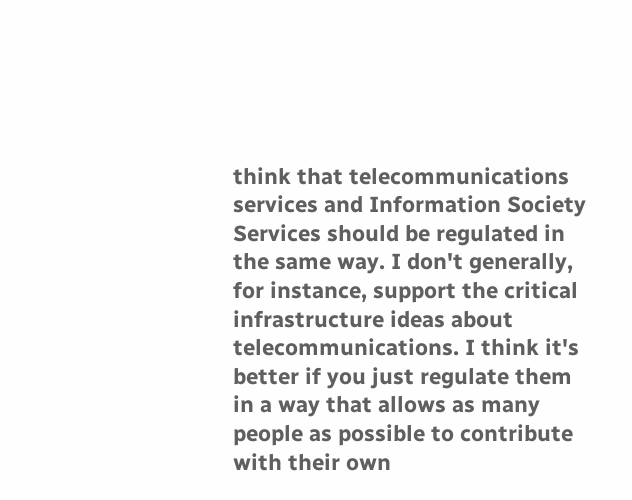think that telecommunications services and Information Society Services should be regulated in the same way. I don't generally, for instance, support the critical infrastructure ideas about telecommunications. I think it's better if you just regulate them in a way that allows as many people as possible to contribute with their own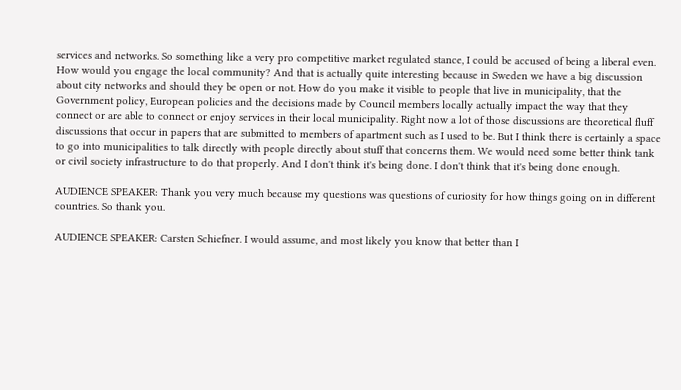services and networks. So something like a very pro competitive market regulated stance, I could be accused of being a liberal even. How would you engage the local community? And that is actually quite interesting because in Sweden we have a big discussion about city networks and should they be open or not. How do you make it visible to people that live in municipality, that the Government policy, European policies and the decisions made by Council members locally actually impact the way that they connect or are able to connect or enjoy services in their local municipality. Right now a lot of those discussions are theoretical fluff discussions that occur in papers that are submitted to members of apartment such as I used to be. But I think there is certainly a space to go into municipalities to talk directly with people directly about stuff that concerns them. We would need some better think tank or civil society infrastructure to do that properly. And I don't think it's being done. I don't think that it's being done enough.

AUDIENCE SPEAKER: Thank you very much because my questions was questions of curiosity for how things going on in different countries. So thank you.

AUDIENCE SPEAKER: Carsten Schiefner. I would assume, and most likely you know that better than I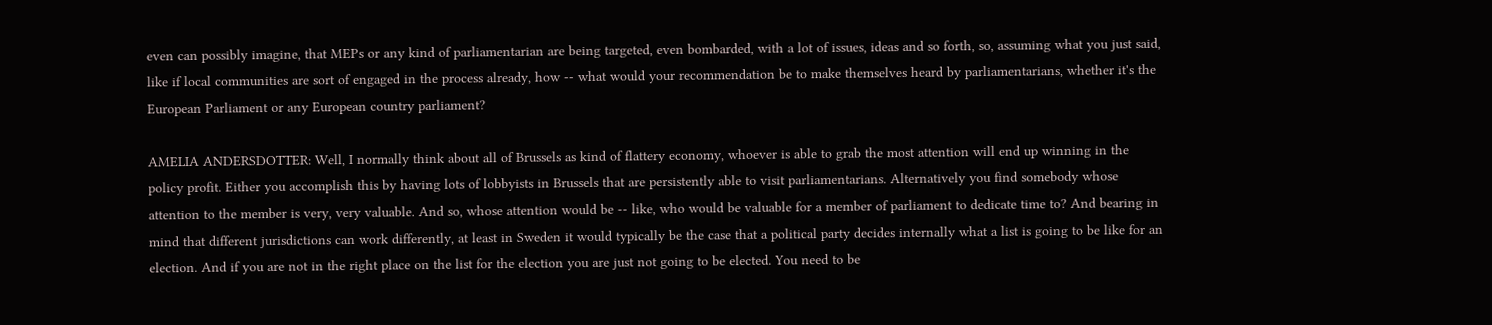even can possibly imagine, that MEPs or any kind of parliamentarian are being targeted, even bombarded, with a lot of issues, ideas and so forth, so, assuming what you just said, like if local communities are sort of engaged in the process already, how ‑‑ what would your recommendation be to make themselves heard by parliamentarians, whether it's the European Parliament or any European country parliament?

AMELIA ANDERSDOTTER: Well, I normally think about all of Brussels as kind of flattery economy, whoever is able to grab the most attention will end up winning in the policy profit. Either you accomplish this by having lots of lobbyists in Brussels that are persistently able to visit parliamentarians. Alternatively you find somebody whose attention to the member is very, very valuable. And so, whose attention would be ‑‑ like, who would be valuable for a member of parliament to dedicate time to? And bearing in mind that different jurisdictions can work differently, at least in Sweden it would typically be the case that a political party decides internally what a list is going to be like for an election. And if you are not in the right place on the list for the election you are just not going to be elected. You need to be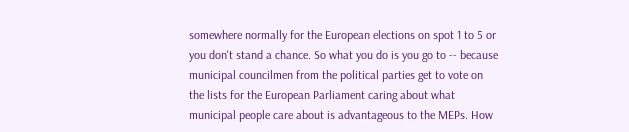somewhere normally for the European elections on spot 1 to 5 or you don't stand a chance. So what you do is you go to ‑‑ because municipal councilmen from the political parties get to vote on the lists for the European Parliament caring about what municipal people care about is advantageous to the MEPs. How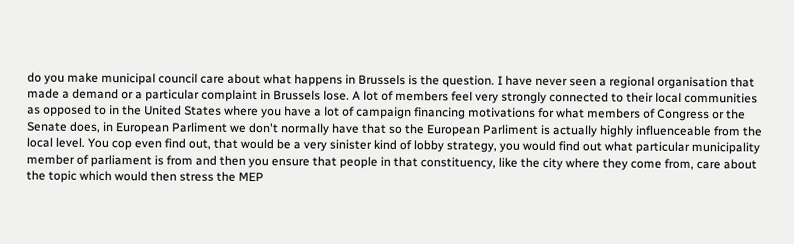do you make municipal council care about what happens in Brussels is the question. I have never seen a regional organisation that made a demand or a particular complaint in Brussels lose. A lot of members feel very strongly connected to their local communities as opposed to in the United States where you have a lot of campaign financing motivations for what members of Congress or the Senate does, in European Parliment we don't normally have that so the European Parliment is actually highly influenceable from the local level. You cop even find out, that would be a very sinister kind of lobby strategy, you would find out what particular municipality member of parliament is from and then you ensure that people in that constituency, like the city where they come from, care about the topic which would then stress the MEP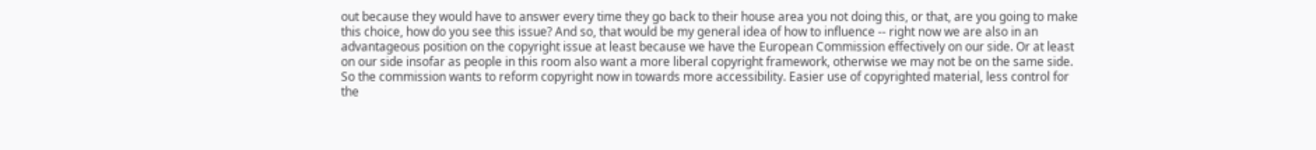out because they would have to answer every time they go back to their house area you not doing this, or that, are you going to make this choice, how do you see this issue? And so, that would be my general idea of how to influence ‑‑ right now we are also in an advantageous position on the copyright issue at least because we have the European Commission effectively on our side. Or at least on our side insofar as people in this room also want a more liberal copyright framework, otherwise we may not be on the same side. So the commission wants to reform copyright now in towards more accessibility. Easier use of copyrighted material, less control for the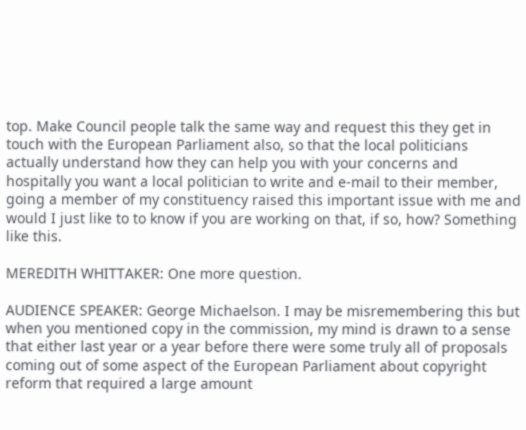top. Make Council people talk the same way and request this they get in touch with the European Parliament also, so that the local politicians actually understand how they can help you with your concerns and hospitally you want a local politician to write and e‑mail to their member, going a member of my constituency raised this important issue with me and would I just like to to know if you are working on that, if so, how? Something like this.

MEREDITH WHITTAKER: One more question.

AUDIENCE SPEAKER: George Michaelson. I may be misremembering this but when you mentioned copy in the commission, my mind is drawn to a sense that either last year or a year before there were some truly all of proposals coming out of some aspect of the European Parliament about copyright reform that required a large amount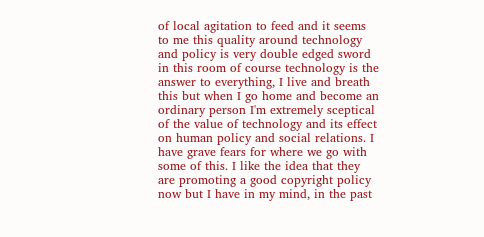of local agitation to feed and it seems to me this quality around technology and policy is very double edged sword in this room of course technology is the answer to everything, I live and breath this but when I go home and become an ordinary person I'm extremely sceptical of the value of technology and its effect on human policy and social relations. I have grave fears for where we go with some of this. I like the idea that they are promoting a good copyright policy now but I have in my mind, in the past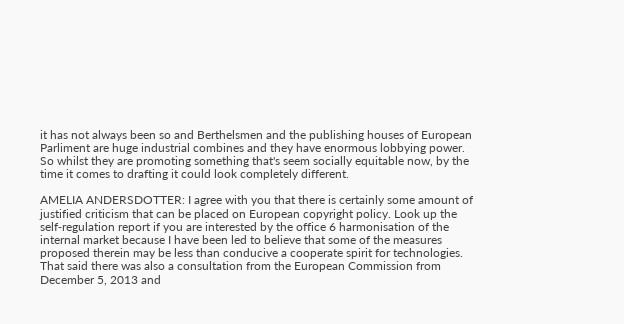it has not always been so and Berthelsmen and the publishing houses of European Parliment are huge industrial combines and they have enormous lobbying power. So whilst they are promoting something that's seem socially equitable now, by the time it comes to drafting it could look completely different.

AMELIA ANDERSDOTTER: I agree with you that there is certainly some amount of justified criticism that can be placed on European copyright policy. Look up the self‑regulation report if you are interested by the office 6 harmonisation of the internal market because I have been led to believe that some of the measures proposed therein may be less than conducive a cooperate spirit for technologies. That said there was also a consultation from the European Commission from December 5, 2013 and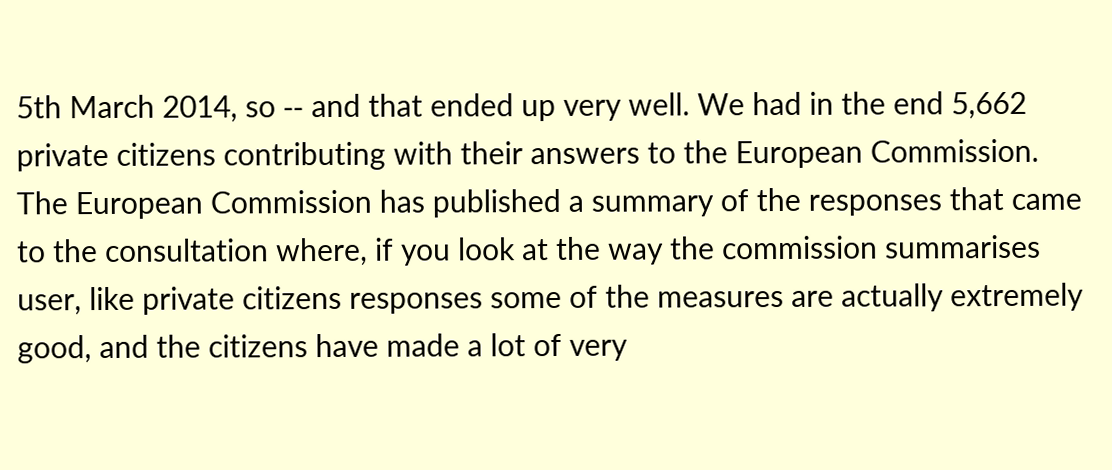5th March 2014, so ‑‑ and that ended up very well. We had in the end 5,662 private citizens contributing with their answers to the European Commission. The European Commission has published a summary of the responses that came to the consultation where, if you look at the way the commission summarises user, like private citizens responses some of the measures are actually extremely good, and the citizens have made a lot of very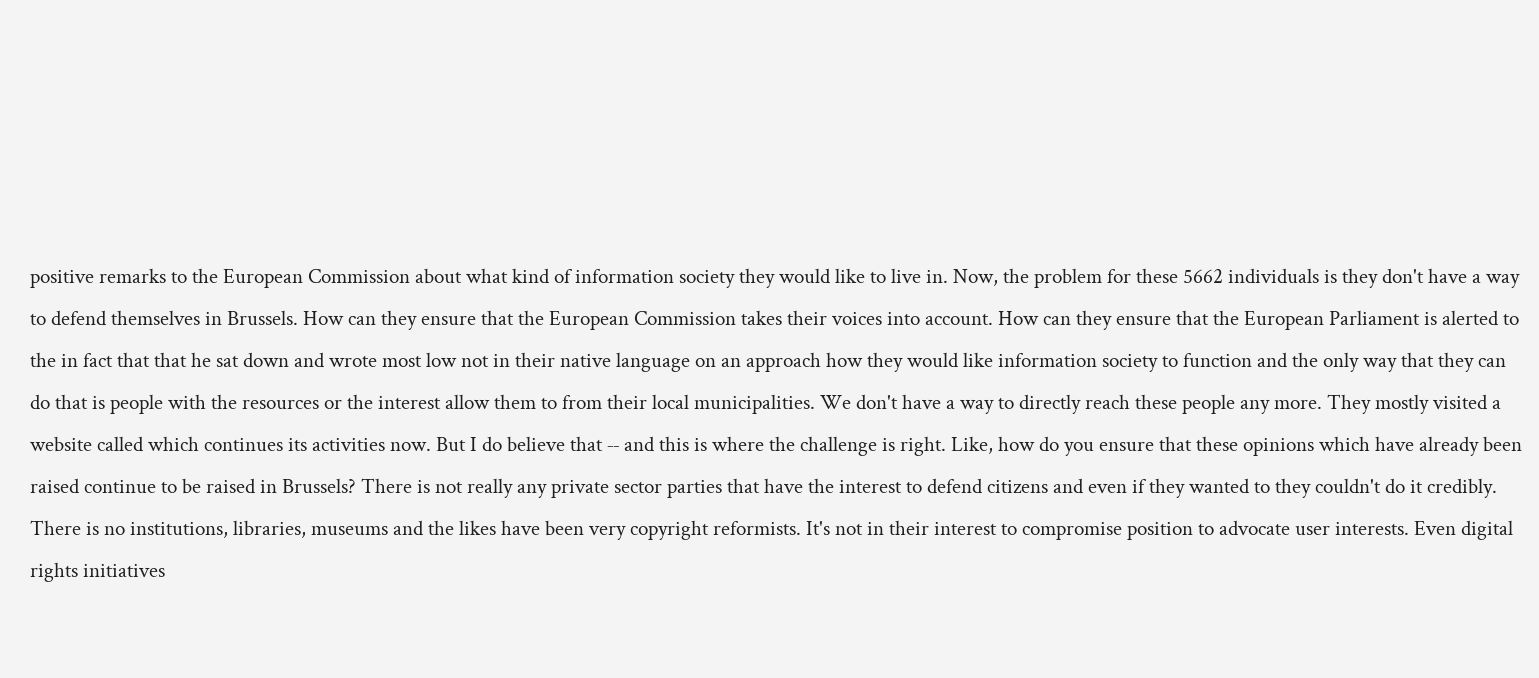positive remarks to the European Commission about what kind of information society they would like to live in. Now, the problem for these 5662 individuals is they don't have a way to defend themselves in Brussels. How can they ensure that the European Commission takes their voices into account. How can they ensure that the European Parliament is alerted to the in fact that that he sat down and wrote most low not in their native language on an approach how they would like information society to function and the only way that they can do that is people with the resources or the interest allow them to from their local municipalities. We don't have a way to directly reach these people any more. They mostly visited a website called which continues its activities now. But I do believe that ‑‑ and this is where the challenge is right. Like, how do you ensure that these opinions which have already been raised continue to be raised in Brussels? There is not really any private sector parties that have the interest to defend citizens and even if they wanted to they couldn't do it credibly. There is no institutions, libraries, museums and the likes have been very copyright reformists. It's not in their interest to compromise position to advocate user interests. Even digital rights initiatives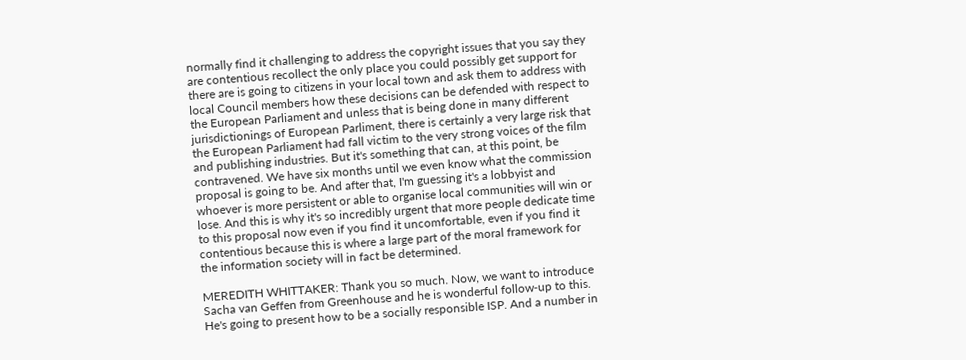normally find it challenging to address the copyright issues that you say they are contentious recollect the only place you could possibly get support for there are is going to citizens in your local town and ask them to address with local Council members how these decisions can be defended with respect to the European Parliament and unless that is being done in many different jurisdictionings of European Parliment, there is certainly a very large risk that the European Parliament had fall victim to the very strong voices of the film and publishing industries. But it's something that can, at this point, be contravened. We have six months until we even know what the commission proposal is going to be. And after that, I'm guessing it's a lobbyist and whoever is more persistent or able to organise local communities will win or lose. And this is why it's so incredibly urgent that more people dedicate time to this proposal now even if you find it uncomfortable, even if you find it contentious because this is where a large part of the moral framework for the information society will in fact be determined.

MEREDITH WHITTAKER: Thank you so much. Now, we want to introduce Sacha van Geffen from Greenhouse and he is wonderful follow‑up to this. He's going to present how to be a socially responsible ISP. And a number in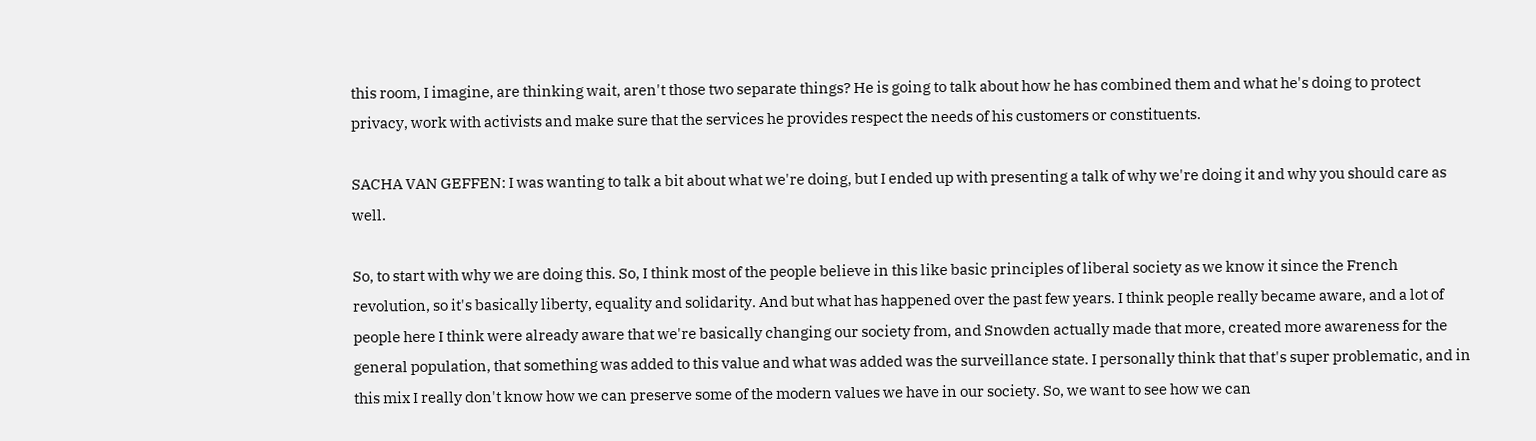this room, I imagine, are thinking wait, aren't those two separate things? He is going to talk about how he has combined them and what he's doing to protect privacy, work with activists and make sure that the services he provides respect the needs of his customers or constituents.

SACHA VAN GEFFEN: I was wanting to talk a bit about what we're doing, but I ended up with presenting a talk of why we're doing it and why you should care as well.

So, to start with why we are doing this. So, I think most of the people believe in this like basic principles of liberal society as we know it since the French revolution, so it's basically liberty, equality and solidarity. And but what has happened over the past few years. I think people really became aware, and a lot of people here I think were already aware that we're basically changing our society from, and Snowden actually made that more, created more awareness for the general population, that something was added to this value and what was added was the surveillance state. I personally think that that's super problematic, and in this mix I really don't know how we can preserve some of the modern values we have in our society. So, we want to see how we can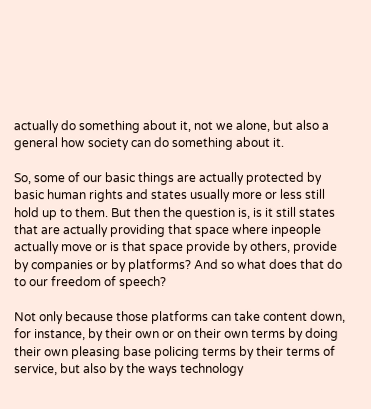actually do something about it, not we alone, but also a general how society can do something about it.

So, some of our basic things are actually protected by basic human rights and states usually more or less still hold up to them. But then the question is, is it still states that are actually providing that space where inpeople actually move or is that space provide by others, provide by companies or by platforms? And so what does that do to our freedom of speech?

Not only because those platforms can take content down, for instance, by their own or on their own terms by doing their own pleasing base policing terms by their terms of service, but also by the ways technology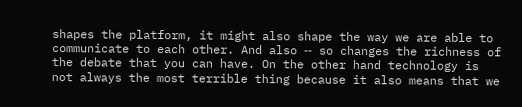shapes the platform, it might also shape the way we are able to communicate to each other. And also ‑‑ so changes the richness of the debate that you can have. On the other hand technology is not always the most terrible thing because it also means that we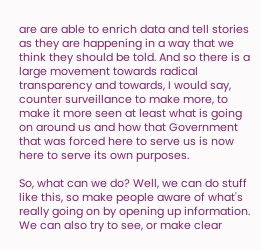are are able to enrich data and tell stories as they are happening in a way that we think they should be told. And so there is a large movement towards radical transparency and towards, I would say, counter surveillance to make more, to make it more seen at least what is going on around us and how that Government that was forced here to serve us is now here to serve its own purposes.

So, what can we do? Well, we can do stuff like this, so make people aware of what's really going on by opening up information. We can also try to see, or make clear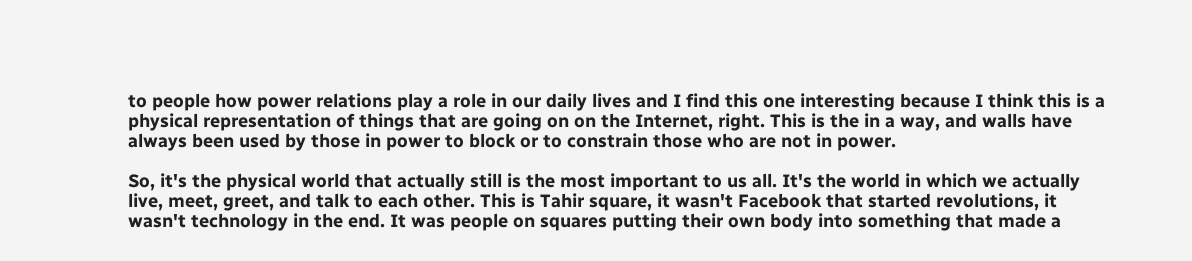to people how power relations play a role in our daily lives and I find this one interesting because I think this is a physical representation of things that are going on on the Internet, right. This is the in a way, and walls have always been used by those in power to block or to constrain those who are not in power.

So, it's the physical world that actually still is the most important to us all. It's the world in which we actually live, meet, greet, and talk to each other. This is Tahir square, it wasn't Facebook that started revolutions, it wasn't technology in the end. It was people on squares putting their own body into something that made a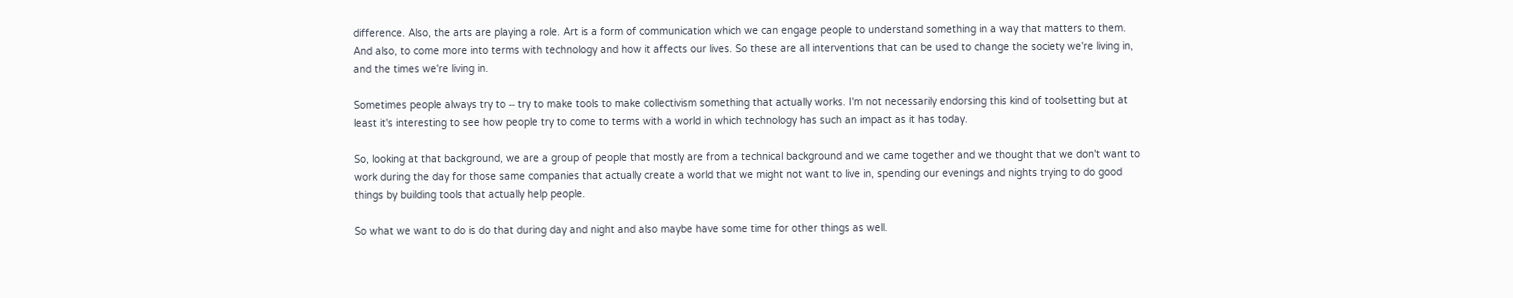difference. Also, the arts are playing a role. Art is a form of communication which we can engage people to understand something in a way that matters to them. And also, to come more into terms with technology and how it affects our lives. So these are all interventions that can be used to change the society we're living in, and the times we're living in.

Sometimes people always try to ‑‑ try to make tools to make collectivism something that actually works. I'm not necessarily endorsing this kind of toolsetting but at least it's interesting to see how people try to come to terms with a world in which technology has such an impact as it has today.

So, looking at that background, we are a group of people that mostly are from a technical background and we came together and we thought that we don't want to work during the day for those same companies that actually create a world that we might not want to live in, spending our evenings and nights trying to do good things by building tools that actually help people.

So what we want to do is do that during day and night and also maybe have some time for other things as well.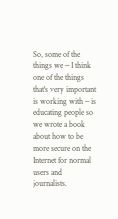So, some of the things we ‑‑ I think one of the things that's very important is working with ‑‑ is educating people so we wrote a book about how to be more secure on the Internet for normal users and journalists.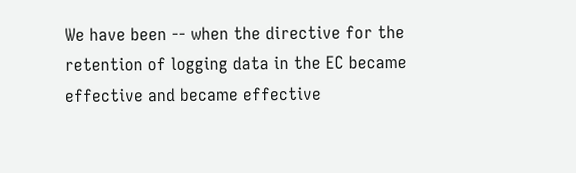We have been ‑‑ when the directive for the retention of logging data in the EC became effective and became effective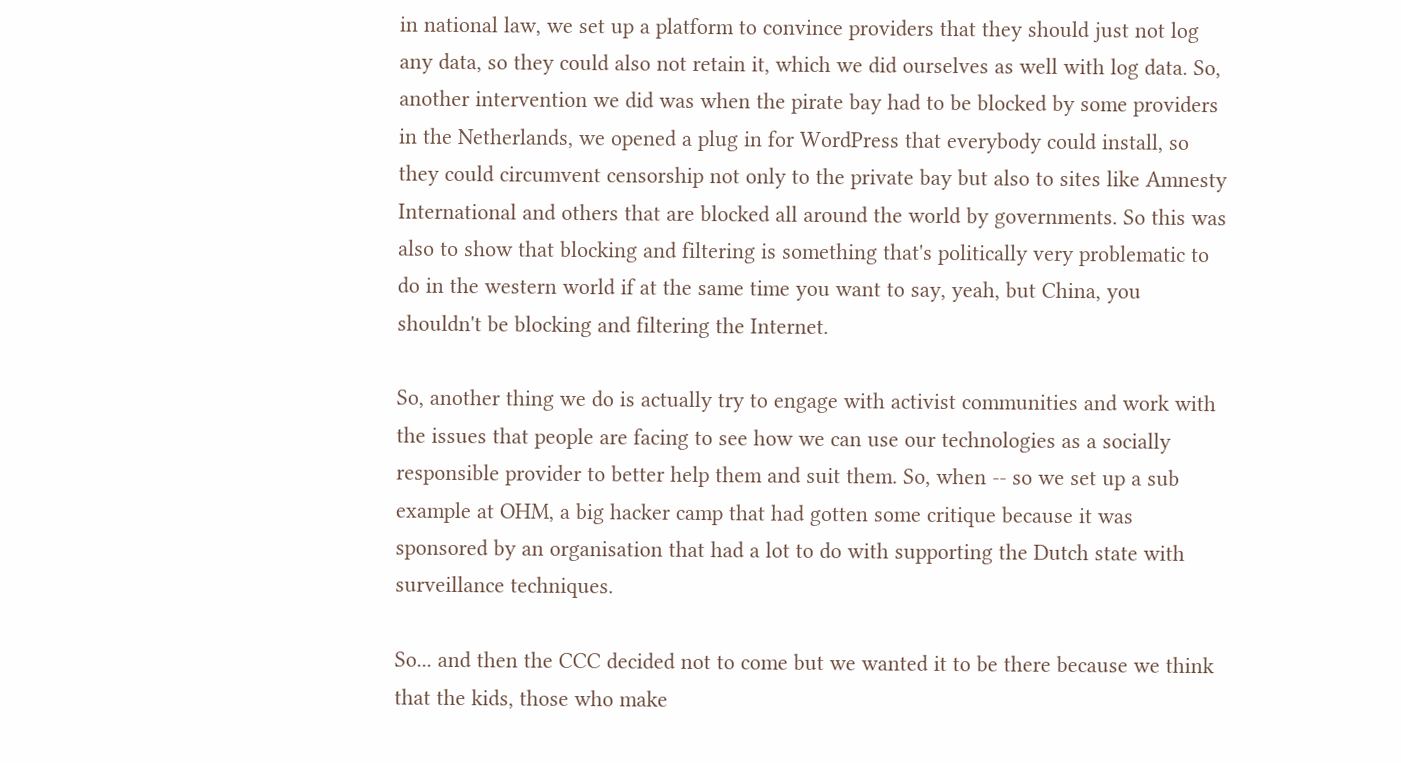in national law, we set up a platform to convince providers that they should just not log any data, so they could also not retain it, which we did ourselves as well with log data. So, another intervention we did was when the pirate bay had to be blocked by some providers in the Netherlands, we opened a plug in for WordPress that everybody could install, so they could circumvent censorship not only to the private bay but also to sites like Amnesty International and others that are blocked all around the world by governments. So this was also to show that blocking and filtering is something that's politically very problematic to do in the western world if at the same time you want to say, yeah, but China, you shouldn't be blocking and filtering the Internet.

So, another thing we do is actually try to engage with activist communities and work with the issues that people are facing to see how we can use our technologies as a socially responsible provider to better help them and suit them. So, when ‑‑ so we set up a sub example at OHM, a big hacker camp that had gotten some critique because it was sponsored by an organisation that had a lot to do with supporting the Dutch state with surveillance techniques.

So... and then the CCC decided not to come but we wanted it to be there because we think that the kids, those who make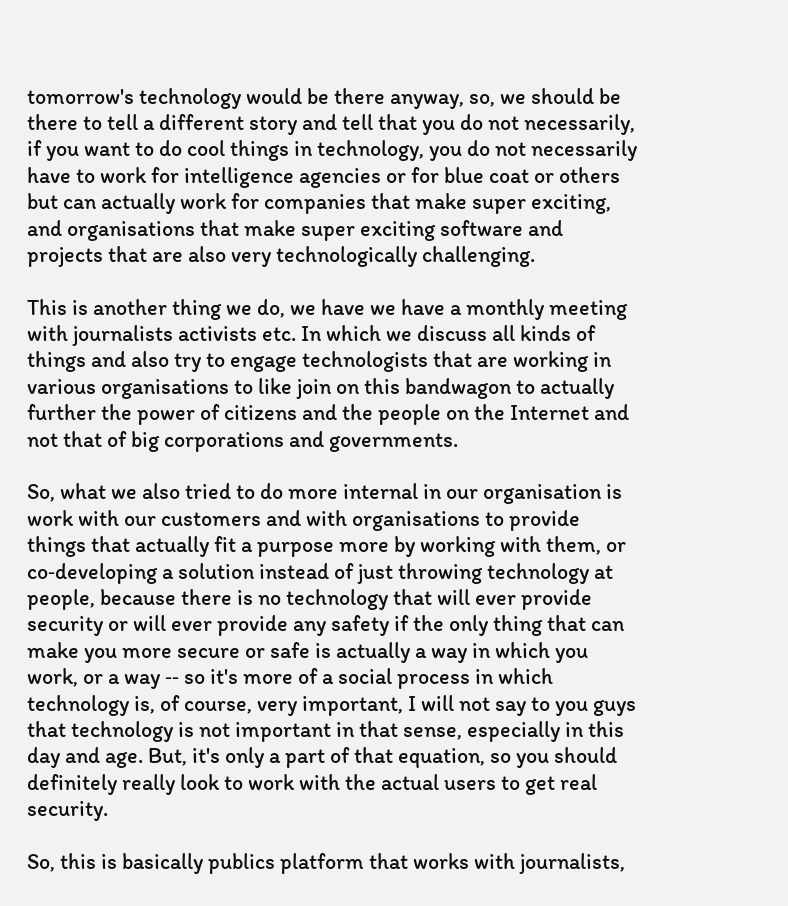tomorrow's technology would be there anyway, so, we should be there to tell a different story and tell that you do not necessarily, if you want to do cool things in technology, you do not necessarily have to work for intelligence agencies or for blue coat or others but can actually work for companies that make super exciting, and organisations that make super exciting software and projects that are also very technologically challenging.

This is another thing we do, we have we have a monthly meeting with journalists activists etc. In which we discuss all kinds of things and also try to engage technologists that are working in various organisations to like join on this bandwagon to actually further the power of citizens and the people on the Internet and not that of big corporations and governments.

So, what we also tried to do more internal in our organisation is work with our customers and with organisations to provide things that actually fit a purpose more by working with them, or co‑developing a solution instead of just throwing technology at people, because there is no technology that will ever provide security or will ever provide any safety if the only thing that can make you more secure or safe is actually a way in which you work, or a way ‑‑ so it's more of a social process in which technology is, of course, very important, I will not say to you guys that technology is not important in that sense, especially in this day and age. But, it's only a part of that equation, so you should definitely really look to work with the actual users to get real security.

So, this is basically publics platform that works with journalists,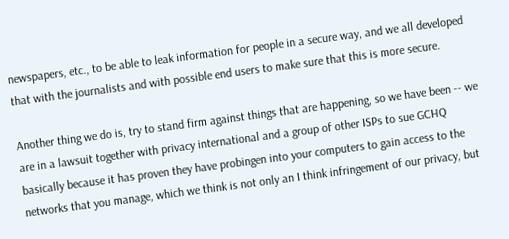newspapers, etc., to be able to leak information for people in a secure way, and we all developed that with the journalists and with possible end users to make sure that this is more secure.

Another thing we do is, try to stand firm against things that are happening, so we have been ‑‑ we are in a lawsuit together with privacy international and a group of other ISPs to sue GCHQ basically because it has proven they have probingen into your computers to gain access to the networks that you manage, which we think is not only an I think infringement of our privacy, but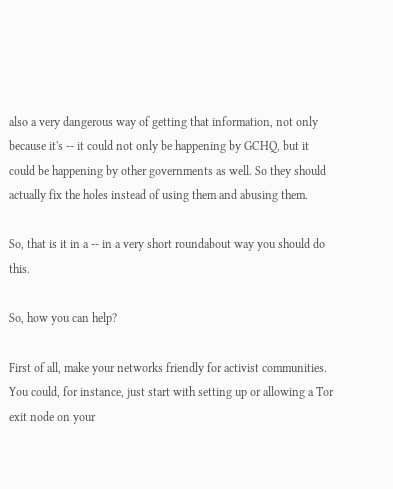also a very dangerous way of getting that information, not only because it's ‑‑ it could not only be happening by GCHQ, but it could be happening by other governments as well. So they should actually fix the holes instead of using them and abusing them.

So, that is it in a ‑‑ in a very short roundabout way you should do this.

So, how you can help?

First of all, make your networks friendly for activist communities. You could, for instance, just start with setting up or allowing a Tor exit node on your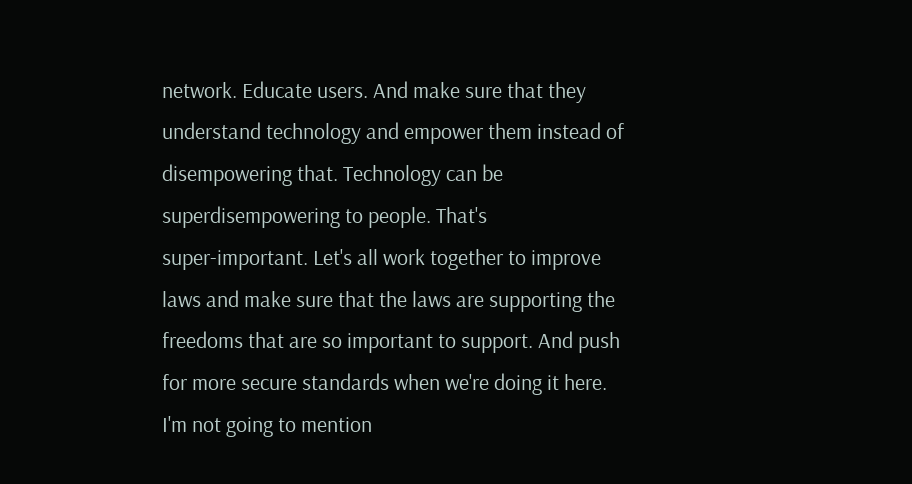network. Educate users. And make sure that they understand technology and empower them instead of disempowering that. Technology can be superdisempowering to people. That's super‑important. Let's all work together to improve laws and make sure that the laws are supporting the freedoms that are so important to support. And push for more secure standards when we're doing it here. I'm not going to mention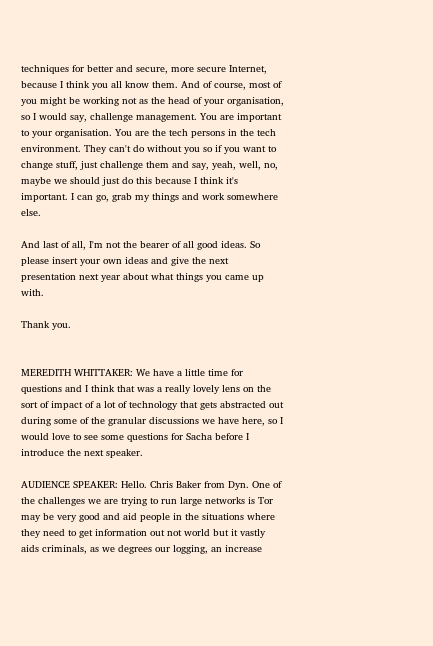techniques for better and secure, more secure Internet, because I think you all know them. And of course, most of you might be working not as the head of your organisation, so I would say, challenge management. You are important to your organisation. You are the tech persons in the tech environment. They can't do without you so if you want to change stuff, just challenge them and say, yeah, well, no, maybe we should just do this because I think it's important. I can go, grab my things and work somewhere else.

And last of all, I'm not the bearer of all good ideas. So please insert your own ideas and give the next presentation next year about what things you came up with.

Thank you.


MEREDITH WHITTAKER: We have a little time for questions and I think that was a really lovely lens on the sort of impact of a lot of technology that gets abstracted out during some of the granular discussions we have here, so I would love to see some questions for Sacha before I introduce the next speaker.

AUDIENCE SPEAKER: Hello. Chris Baker from Dyn. One of the challenges we are trying to run large networks is Tor may be very good and aid people in the situations where they need to get information out not world but it vastly aids criminals, as we degrees our logging, an increase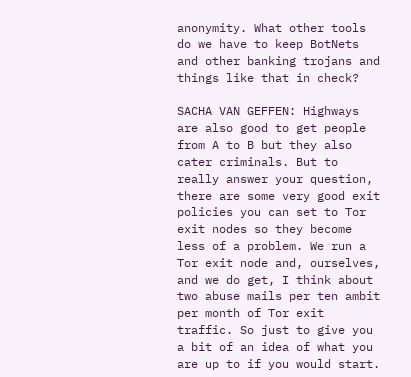anonymity. What other tools do we have to keep BotNets and other banking trojans and things like that in check?

SACHA VAN GEFFEN: Highways are also good to get people from A to B but they also cater criminals. But to really answer your question, there are some very good exit policies you can set to Tor exit nodes so they become less of a problem. We run a Tor exit node and, ourselves, and we do get, I think about two abuse mails per ten ambit per month of Tor exit traffic. So just to give you a bit of an idea of what you are up to if you would start.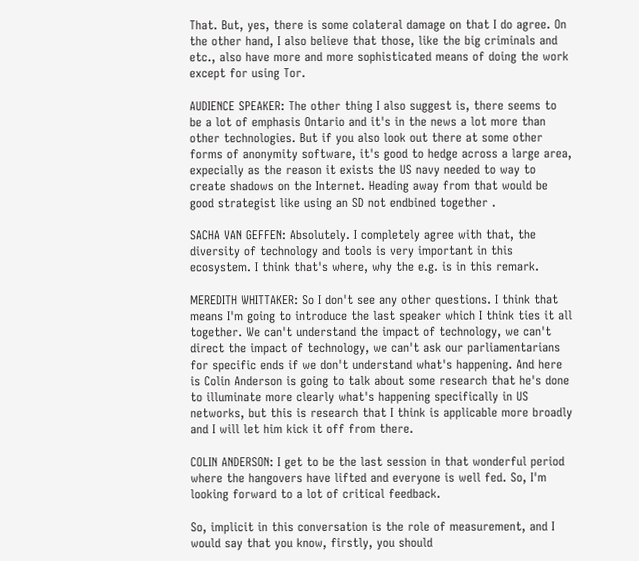That. But, yes, there is some colateral damage on that I do agree. On the other hand, I also believe that those, like the big criminals and etc., also have more and more sophisticated means of doing the work except for using Tor.

AUDIENCE SPEAKER: The other thing I also suggest is, there seems to be a lot of emphasis Ontario and it's in the news a lot more than other technologies. But if you also look out there at some other forms of anonymity software, it's good to hedge across a large area, expecially as the reason it exists the US navy needed to way to create shadows on the Internet. Heading away from that would be good strategist like using an SD not endbined together .

SACHA VAN GEFFEN: Absolutely. I completely agree with that, the diversity of technology and tools is very important in this ecosystem. I think that's where, why the e.g. is in this remark.

MEREDITH WHITTAKER: So I don't see any other questions. I think that means I'm going to introduce the last speaker which I think ties it all together. We can't understand the impact of technology, we can't direct the impact of technology, we can't ask our parliamentarians for specific ends if we don't understand what's happening. And here is Colin Anderson is going to talk about some research that he's done to illuminate more clearly what's happening specifically in US networks, but this is research that I think is applicable more broadly and I will let him kick it off from there.

COLIN ANDERSON: I get to be the last session in that wonderful period where the hangovers have lifted and everyone is well fed. So, I'm looking forward to a lot of critical feedback.

So, implicit in this conversation is the role of measurement, and I would say that you know, firstly, you should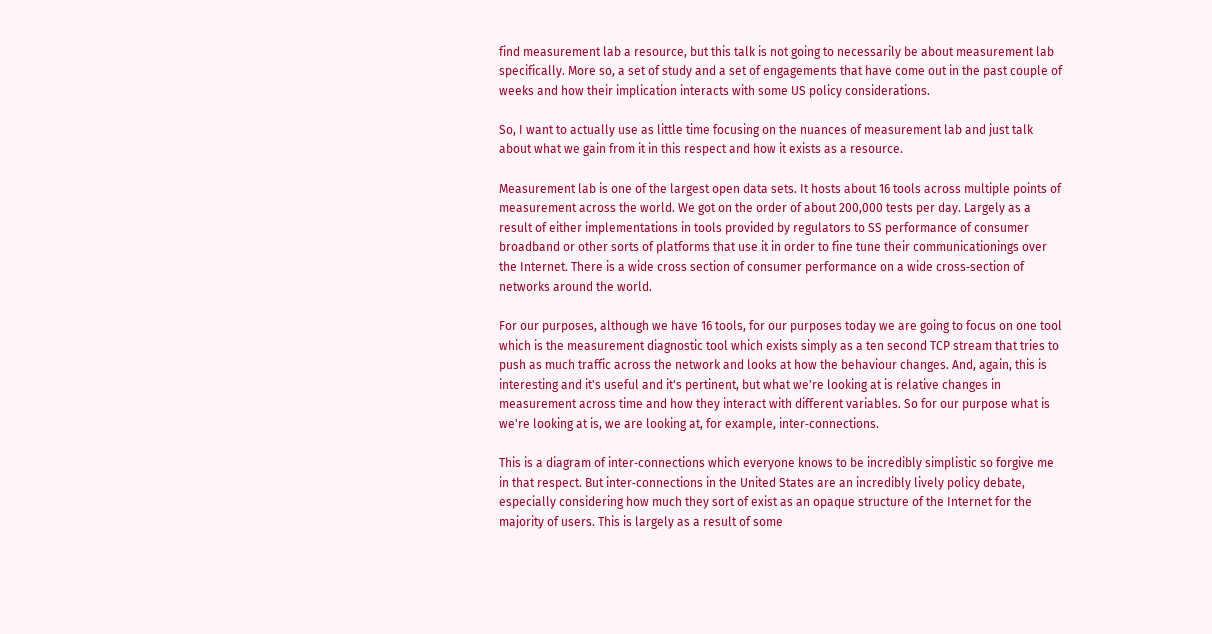find measurement lab a resource, but this talk is not going to necessarily be about measurement lab specifically. More so, a set of study and a set of engagements that have come out in the past couple of weeks and how their implication interacts with some US policy considerations.

So, I want to actually use as little time focusing on the nuances of measurement lab and just talk about what we gain from it in this respect and how it exists as a resource.

Measurement lab is one of the largest open data sets. It hosts about 16 tools across multiple points of measurement across the world. We got on the order of about 200,000 tests per day. Largely as a result of either implementations in tools provided by regulators to SS performance of consumer broadband or other sorts of platforms that use it in order to fine tune their communicationings over the Internet. There is a wide cross section of consumer performance on a wide cross‑section of networks around the world.

For our purposes, although we have 16 tools, for our purposes today we are going to focus on one tool which is the measurement diagnostic tool which exists simply as a ten second TCP stream that tries to push as much traffic across the network and looks at how the behaviour changes. And, again, this is interesting and it's useful and it's pertinent, but what we're looking at is relative changes in measurement across time and how they interact with different variables. So for our purpose what is we're looking at is, we are looking at, for example, inter‑connections.

This is a diagram of inter‑connections which everyone knows to be incredibly simplistic so forgive me in that respect. But inter‑connections in the United States are an incredibly lively policy debate, especially considering how much they sort of exist as an opaque structure of the Internet for the majority of users. This is largely as a result of some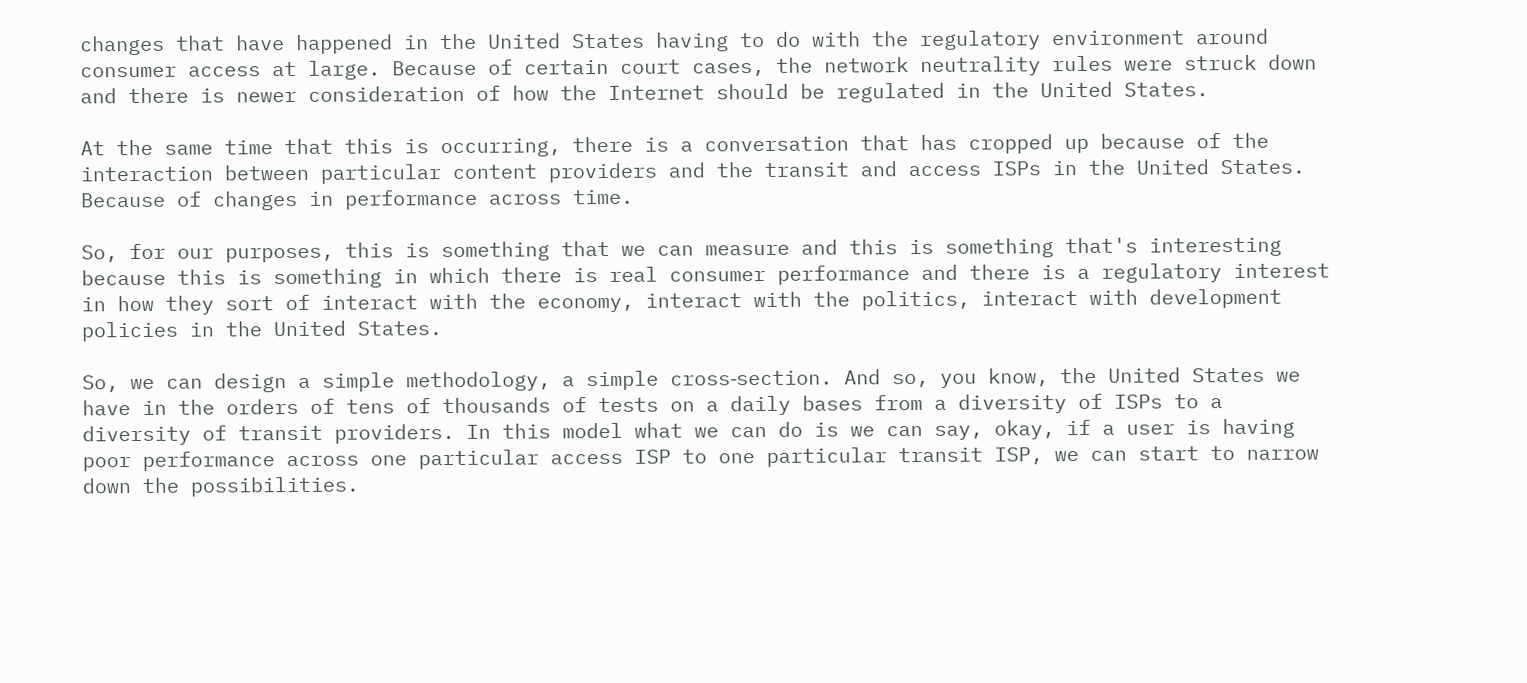changes that have happened in the United States having to do with the regulatory environment around consumer access at large. Because of certain court cases, the network neutrality rules were struck down and there is newer consideration of how the Internet should be regulated in the United States.

At the same time that this is occurring, there is a conversation that has cropped up because of the interaction between particular content providers and the transit and access ISPs in the United States. Because of changes in performance across time.

So, for our purposes, this is something that we can measure and this is something that's interesting because this is something in which there is real consumer performance and there is a regulatory interest in how they sort of interact with the economy, interact with the politics, interact with development policies in the United States.

So, we can design a simple methodology, a simple cross‑section. And so, you know, the United States we have in the orders of tens of thousands of tests on a daily bases from a diversity of ISPs to a diversity of transit providers. In this model what we can do is we can say, okay, if a user is having poor performance across one particular access ISP to one particular transit ISP, we can start to narrow down the possibilities.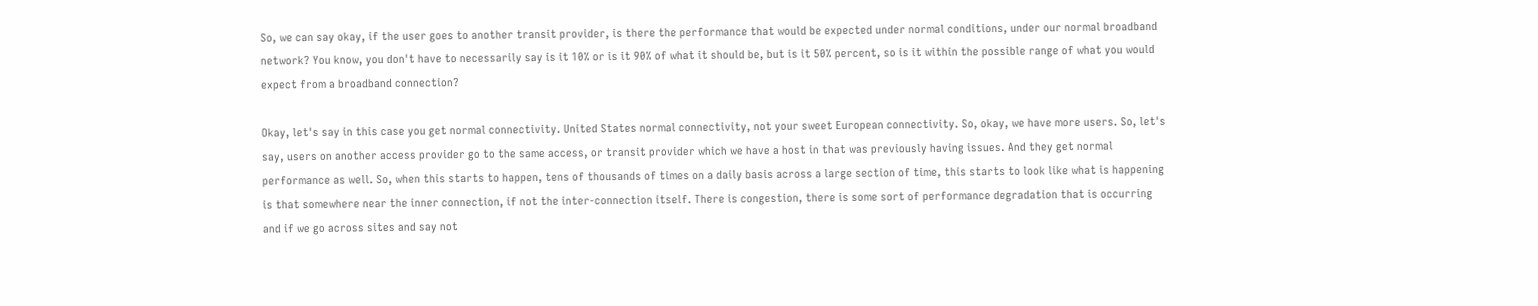So, we can say okay, if the user goes to another transit provider, is there the performance that would be expected under normal conditions, under our normal broadband network? You know, you don't have to necessarily say is it 10% or is it 90% of what it should be, but is it 50% percent, so is it within the possible range of what you would expect from a broadband connection?

Okay, let's say in this case you get normal connectivity. United States normal connectivity, not your sweet European connectivity. So, okay, we have more users. So, let's say, users on another access provider go to the same access, or transit provider which we have a host in that was previously having issues. And they get normal performance as well. So, when this starts to happen, tens of thousands of times on a daily basis across a large section of time, this starts to look like what is happening is that somewhere near the inner connection, if not the inter‑connection itself. There is congestion, there is some sort of performance degradation that is occurring and if we go across sites and say not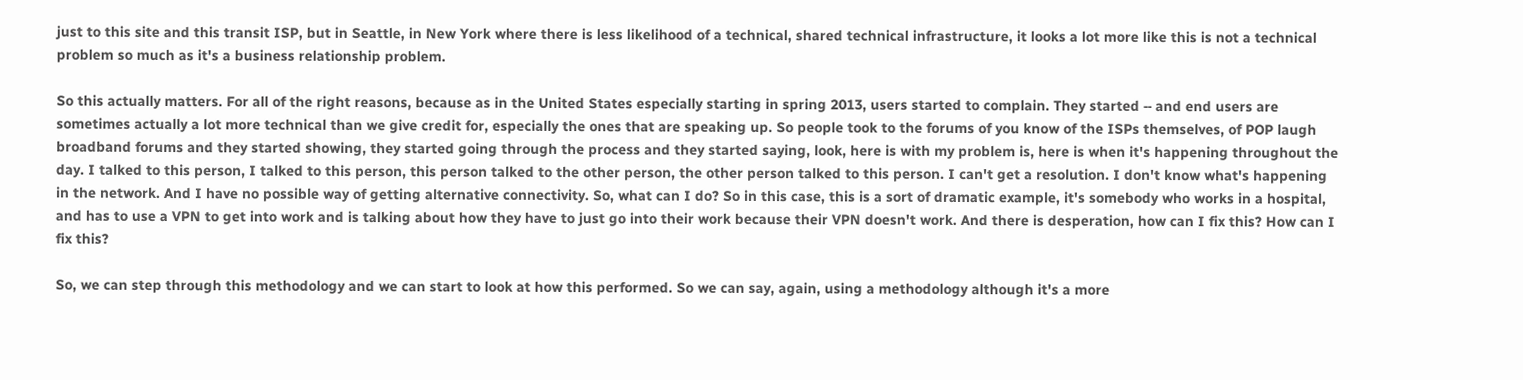just to this site and this transit ISP, but in Seattle, in New York where there is less likelihood of a technical, shared technical infrastructure, it looks a lot more like this is not a technical problem so much as it's a business relationship problem.

So this actually matters. For all of the right reasons, because as in the United States especially starting in spring 2013, users started to complain. They started ‑‑ and end users are sometimes actually a lot more technical than we give credit for, especially the ones that are speaking up. So people took to the forums of you know of the ISPs themselves, of POP laugh broadband forums and they started showing, they started going through the process and they started saying, look, here is with my problem is, here is when it's happening throughout the day. I talked to this person, I talked to this person, this person talked to the other person, the other person talked to this person. I can't get a resolution. I don't know what's happening in the network. And I have no possible way of getting alternative connectivity. So, what can I do? So in this case, this is a sort of dramatic example, it's somebody who works in a hospital, and has to use a VPN to get into work and is talking about how they have to just go into their work because their VPN doesn't work. And there is desperation, how can I fix this? How can I fix this?

So, we can step through this methodology and we can start to look at how this performed. So we can say, again, using a methodology although it's a more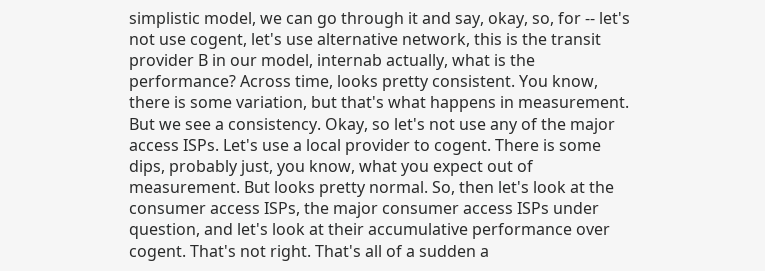simplistic model, we can go through it and say, okay, so, for ‑‑ let's not use cogent, let's use alternative network, this is the transit provider B in our model, internab actually, what is the performance? Across time, looks pretty consistent. You know, there is some variation, but that's what happens in measurement. But we see a consistency. Okay, so let's not use any of the major access ISPs. Let's use a local provider to cogent. There is some dips, probably just, you know, what you expect out of measurement. But looks pretty normal. So, then let's look at the consumer access ISPs, the major consumer access ISPs under question, and let's look at their accumulative performance over cogent. That's not right. That's all of a sudden a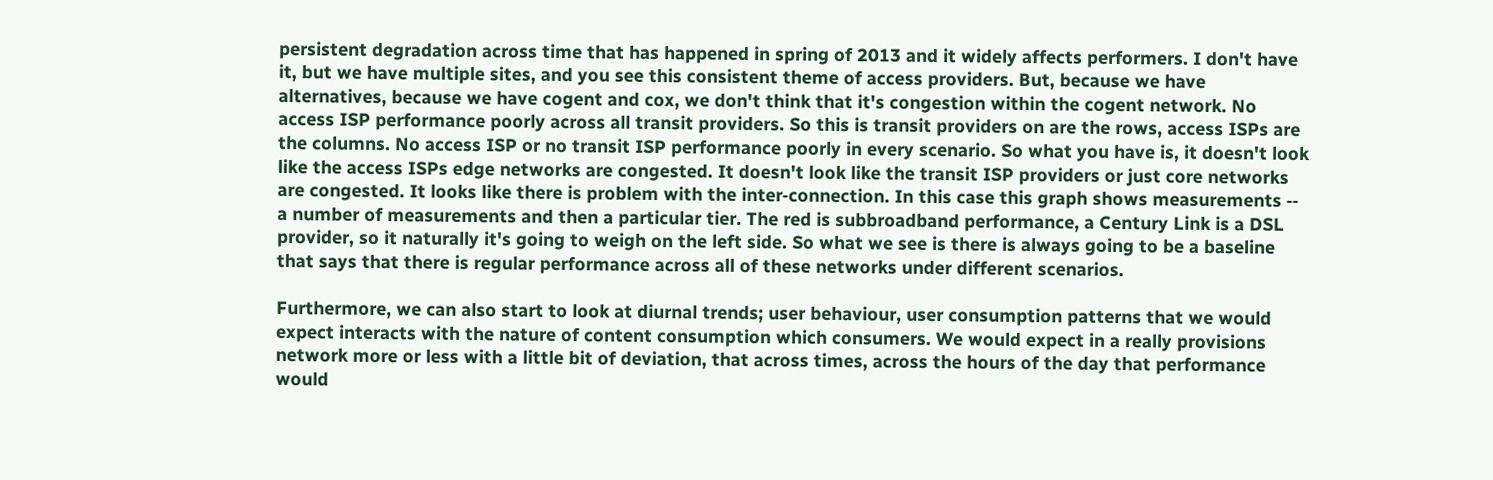persistent degradation across time that has happened in spring of 2013 and it widely affects performers. I don't have it, but we have multiple sites, and you see this consistent theme of access providers. But, because we have alternatives, because we have cogent and cox, we don't think that it's congestion within the cogent network. No access ISP performance poorly across all transit providers. So this is transit providers on are the rows, access ISPs are the columns. No access ISP or no transit ISP performance poorly in every scenario. So what you have is, it doesn't look like the access ISPs edge networks are congested. It doesn't look like the transit ISP providers or just core networks are congested. It looks like there is problem with the inter‑connection. In this case this graph shows measurements ‑‑ a number of measurements and then a particular tier. The red is subbroadband performance, a Century Link is a DSL provider, so it naturally it's going to weigh on the left side. So what we see is there is always going to be a baseline that says that there is regular performance across all of these networks under different scenarios.

Furthermore, we can also start to look at diurnal trends; user behaviour, user consumption patterns that we would expect interacts with the nature of content consumption which consumers. We would expect in a really provisions network more or less with a little bit of deviation, that across times, across the hours of the day that performance would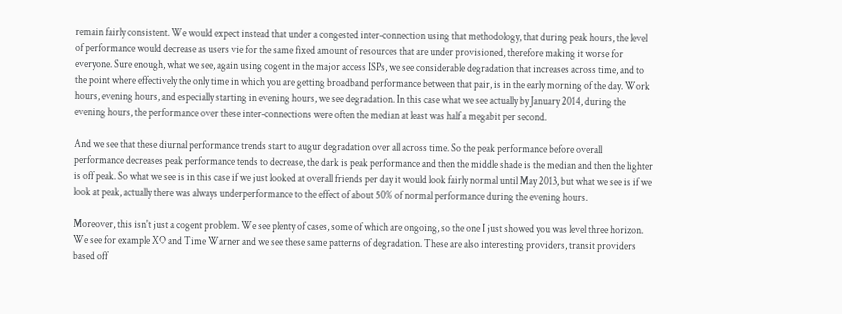remain fairly consistent. We would expect instead that under a congested inter‑connection using that methodology, that during peak hours, the level of performance would decrease as users vie for the same fixed amount of resources that are under provisioned, therefore making it worse for everyone. Sure enough, what we see, again using cogent in the major access ISPs, we see considerable degradation that increases across time, and to the point where effectively the only time in which you are getting broadband performance between that pair, is in the early morning of the day. Work hours, evening hours, and especially starting in evening hours, we see degradation. In this case what we see actually by January 2014, during the evening hours, the performance over these inter‑connections were often the median at least was half a megabit per second.

And we see that these diurnal performance trends start to augur degradation over all across time. So the peak performance before overall performance decreases peak performance tends to decrease, the dark is peak performance and then the middle shade is the median and then the lighter is off peak. So what we see is in this case if we just looked at overall friends per day it would look fairly normal until May 2013, but what we see is if we look at peak, actually there was always underperformance to the effect of about 50% of normal performance during the evening hours.

Moreover, this isn't just a cogent problem. We see plenty of cases, some of which are ongoing, so the one I just showed you was level three horizon. We see for example XO and Time Warner and we see these same patterns of degradation. These are also interesting providers, transit providers based off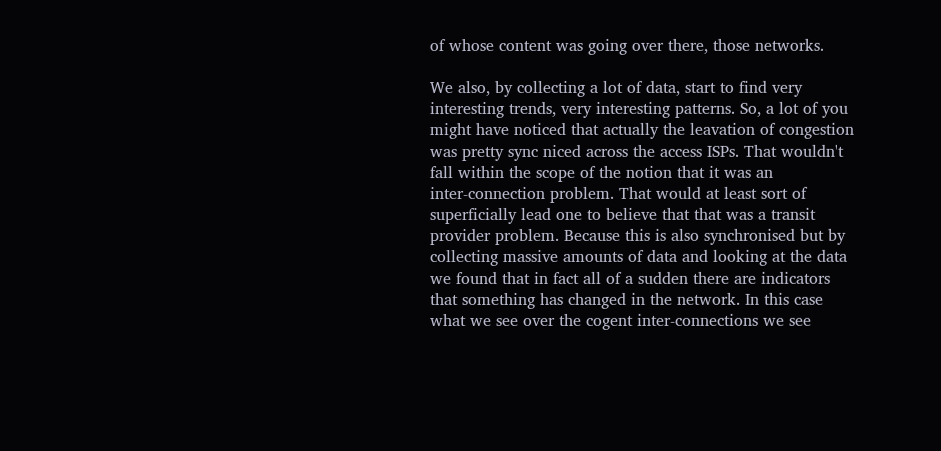of whose content was going over there, those networks.

We also, by collecting a lot of data, start to find very interesting trends, very interesting patterns. So, a lot of you might have noticed that actually the leavation of congestion was pretty sync niced across the access ISPs. That wouldn't fall within the scope of the notion that it was an inter‑connection problem. That would at least sort of superficially lead one to believe that that was a transit provider problem. Because this is also synchronised but by collecting massive amounts of data and looking at the data we found that in fact all of a sudden there are indicators that something has changed in the network. In this case what we see over the cogent inter‑connections we see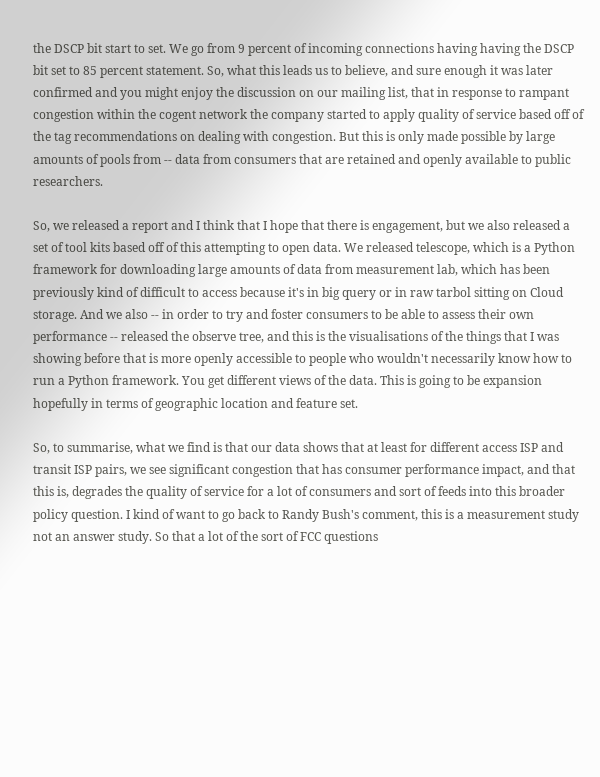the DSCP bit start to set. We go from 9 percent of incoming connections having having the DSCP bit set to 85 percent statement. So, what this leads us to believe, and sure enough it was later confirmed and you might enjoy the discussion on our mailing list, that in response to rampant congestion within the cogent network the company started to apply quality of service based off of the tag recommendations on dealing with congestion. But this is only made possible by large amounts of pools from ‑‑ data from consumers that are retained and openly available to public researchers.

So, we released a report and I think that I hope that there is engagement, but we also released a set of tool kits based off of this attempting to open data. We released telescope, which is a Python framework for downloading large amounts of data from measurement lab, which has been previously kind of difficult to access because it's in big query or in raw tarbol sitting on Cloud storage. And we also ‑‑ in order to try and foster consumers to be able to assess their own performance ‑‑ released the observe tree, and this is the visualisations of the things that I was showing before that is more openly accessible to people who wouldn't necessarily know how to run a Python framework. You get different views of the data. This is going to be expansion hopefully in terms of geographic location and feature set.

So, to summarise, what we find is that our data shows that at least for different access ISP and transit ISP pairs, we see significant congestion that has consumer performance impact, and that this is, degrades the quality of service for a lot of consumers and sort of feeds into this broader policy question. I kind of want to go back to Randy Bush's comment, this is a measurement study not an answer study. So that a lot of the sort of FCC questions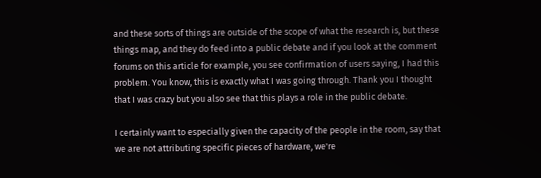and these sorts of things are outside of the scope of what the research is, but these things map, and they do feed into a public debate and if you look at the comment forums on this article for example, you see confirmation of users saying, I had this problem. You know, this is exactly what I was going through. Thank you I thought that I was crazy but you also see that this plays a role in the public debate.

I certainly want to especially given the capacity of the people in the room, say that we are not attributing specific pieces of hardware, we're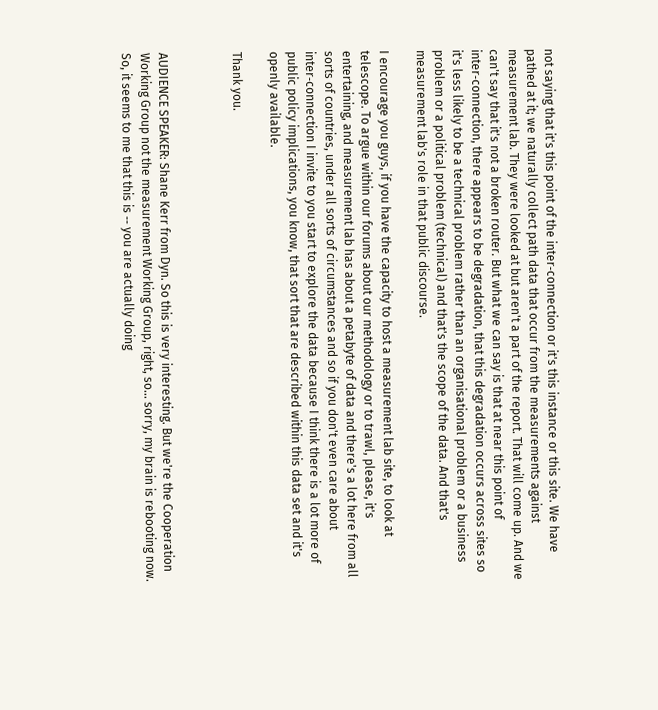not saying that it's this point of the inter‑connection or it's this instance or this site. We have pathed at it; we naturally collect path data that occur from the measurements against measurement lab. They were looked at but aren't a part of the report. That will come up. And we can't say that it's not a broken router. But what we can say is that at near this point of inter‑connection, there appears to be degradation, that this degradation occurs across sites so it's less likely to be a technical problem rather than an organisational problem or a business problem or a political problem (technical) and that's the scope of the data. And that's measurement lab's role in that public discourse.

I encourage you guys, if you have the capacity to host a measurement lab site, to look at telescope. To argue within our forums about our methodology or to trawl, please, it's entertaining, and measurement lab has about a petabyte of data and there's a lot here from all sorts of countries, under all sorts of circumstances and so if you don't even care about inter‑connection I invite to you start to explore the data because I think there is a lot more of public policy implications, you know, that sort that are described within this data set and it's openly available.

Thank you.



AUDIENCE SPEAKER: Shane Kerr from Dyn. So this is very interesting. But we're the Cooperation Working Group not the measurement Working Group, right, so... sorry, my brain is rebooting now. So, it seems to me that this is ‑‑ you are actually doing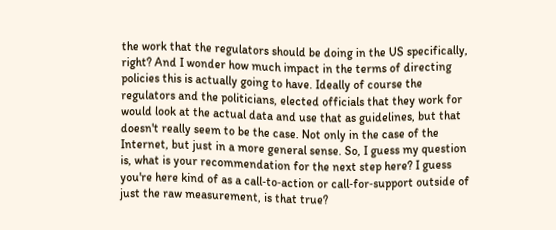the work that the regulators should be doing in the US specifically, right? And I wonder how much impact in the terms of directing policies this is actually going to have. Ideally of course the regulators and the politicians, elected officials that they work for would look at the actual data and use that as guidelines, but that doesn't really seem to be the case. Not only in the case of the Internet, but just in a more general sense. So, I guess my question is, what is your recommendation for the next step here? I guess you're here kind of as a call‑to‑action or call‑for‑support outside of just the raw measurement, is that true?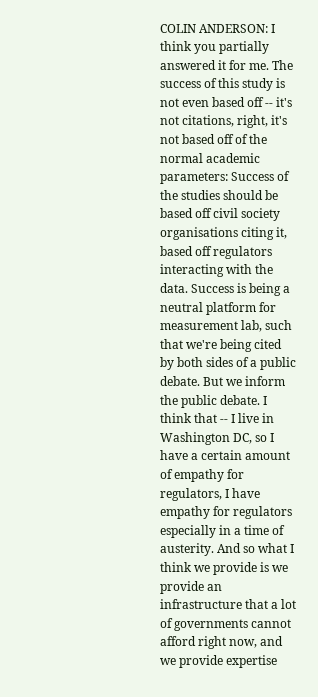COLIN ANDERSON: I think you partially answered it for me. The success of this study is not even based off ‑‑ it's not citations, right, it's not based off of the normal academic parameters: Success of the studies should be based off civil society organisations citing it, based off regulators interacting with the data. Success is being a neutral platform for measurement lab, such that we're being cited by both sides of a public debate. But we inform the public debate. I think that ‑‑ I live in Washington DC, so I have a certain amount of empathy for regulators, I have empathy for regulators especially in a time of austerity. And so what I think we provide is we provide an infrastructure that a lot of governments cannot afford right now, and we provide expertise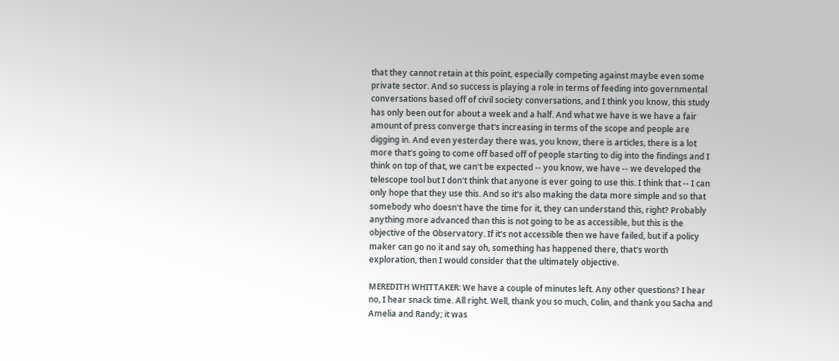that they cannot retain at this point, especially competing against maybe even some private sector. And so success is playing a role in terms of feeding into governmental conversations based off of civil society conversations, and I think you know, this study has only been out for about a week and a half. And what we have is we have a fair amount of press converge that's increasing in terms of the scope and people are digging in. And even yesterday there was, you know, there is articles, there is a lot more that's going to come off based off of people starting to dig into the findings and I think on top of that, we can't be expected ‑‑ you know, we have ‑‑ we developed the telescope tool but I don't think that anyone is ever going to use this. I think that ‑‑ I can only hope that they use this. And so it's also making the data more simple and so that somebody who doesn't have the time for it, they can understand this, right? Probably anything more advanced than this is not going to be as accessible, but this is the objective of the Observatory. If it's not accessible then we have failed, but if a policy maker can go no it and say oh, something has happened there, that's worth exploration, then I would consider that the ultimately objective.

MEREDITH WHITTAKER: We have a couple of minutes left. Any other questions? I hear no, I hear snack time. All right. Well, thank you so much, Colin, and thank you Sacha and Amelia and Randy; it was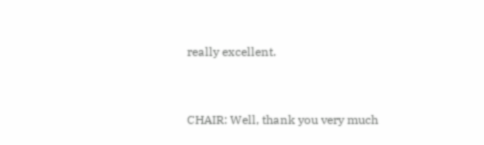really excellent.


CHAIR: Well, thank you very much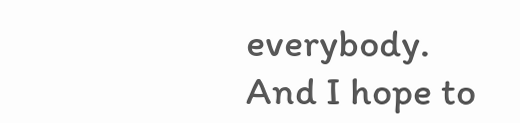everybody. And I hope to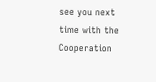see you next time with the Cooperation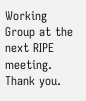Working Group at the next RIPE meeting. Thank you.